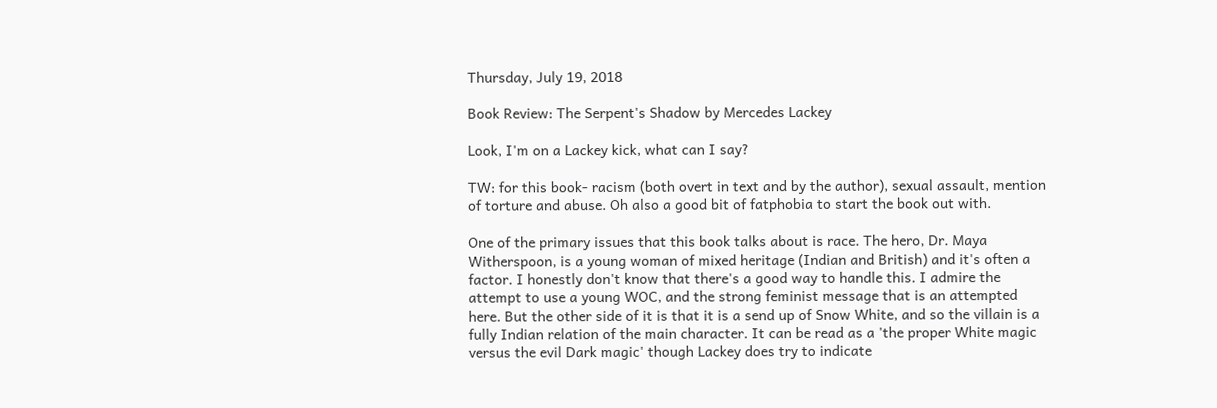Thursday, July 19, 2018

Book Review: The Serpent's Shadow by Mercedes Lackey

Look, I'm on a Lackey kick, what can I say?

TW: for this book- racism (both overt in text and by the author), sexual assault, mention of torture and abuse. Oh also a good bit of fatphobia to start the book out with.

One of the primary issues that this book talks about is race. The hero, Dr. Maya Witherspoon, is a young woman of mixed heritage (Indian and British) and it's often a factor. I honestly don't know that there's a good way to handle this. I admire the attempt to use a young WOC, and the strong feminist message that is an attempted here. But the other side of it is that it is a send up of Snow White, and so the villain is a fully Indian relation of the main character. It can be read as a 'the proper White magic versus the evil Dark magic' though Lackey does try to indicate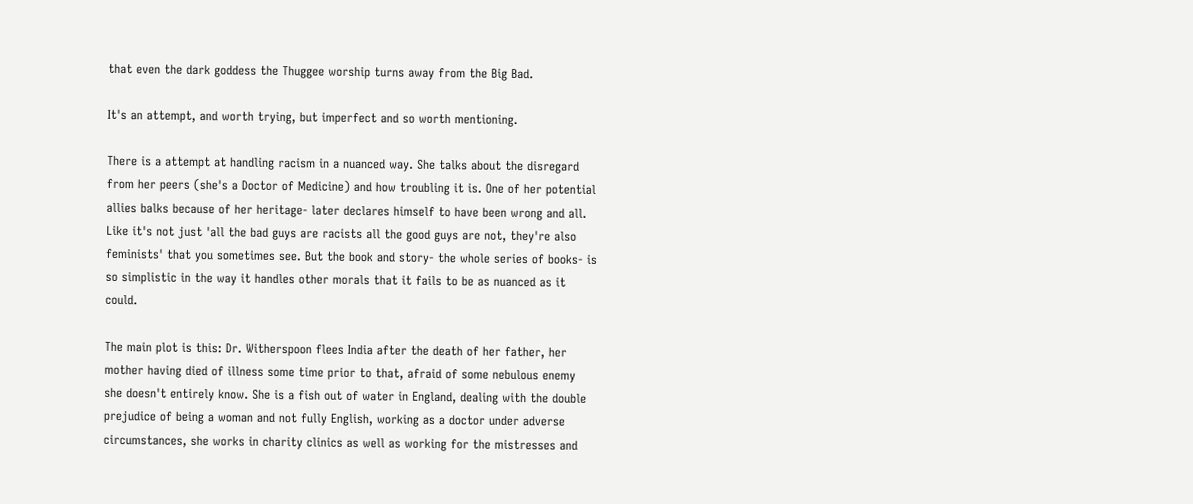that even the dark goddess the Thuggee worship turns away from the Big Bad.

It's an attempt, and worth trying, but imperfect and so worth mentioning.

There is a attempt at handling racism in a nuanced way. She talks about the disregard from her peers (she's a Doctor of Medicine) and how troubling it is. One of her potential allies balks because of her heritage- later declares himself to have been wrong and all. Like it's not just 'all the bad guys are racists all the good guys are not, they're also feminists' that you sometimes see. But the book and story- the whole series of books- is so simplistic in the way it handles other morals that it fails to be as nuanced as it could.

The main plot is this: Dr. Witherspoon flees India after the death of her father, her mother having died of illness some time prior to that, afraid of some nebulous enemy she doesn't entirely know. She is a fish out of water in England, dealing with the double prejudice of being a woman and not fully English, working as a doctor under adverse circumstances, she works in charity clinics as well as working for the mistresses and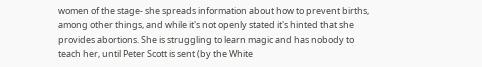women of the stage- she spreads information about how to prevent births, among other things, and while it's not openly stated it's hinted that she provides abortions. She is struggling to learn magic and has nobody to teach her, until Peter Scott is sent (by the White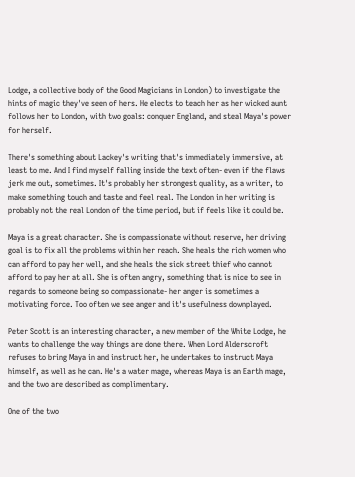Lodge, a collective body of the Good Magicians in London) to investigate the hints of magic they've seen of hers. He elects to teach her as her wicked aunt follows her to London, with two goals: conquer England, and steal Maya's power for herself.

There's something about Lackey's writing that's immediately immersive, at least to me. And I find myself falling inside the text often- even if the flaws jerk me out, sometimes. It's probably her strongest quality, as a writer, to make something touch and taste and feel real. The London in her writing is probably not the real London of the time period, but if feels like it could be.

Maya is a great character. She is compassionate without reserve, her driving goal is to fix all the problems within her reach. She heals the rich women who can afford to pay her well, and she heals the sick street thief who cannot afford to pay her at all. She is often angry, something that is nice to see in regards to someone being so compassionate- her anger is sometimes a motivating force. Too often we see anger and it's usefulness downplayed.

Peter Scott is an interesting character, a new member of the White Lodge, he wants to challenge the way things are done there. When Lord Alderscroft refuses to bring Maya in and instruct her, he undertakes to instruct Maya himself, as well as he can. He's a water mage, whereas Maya is an Earth mage, and the two are described as complimentary.

One of the two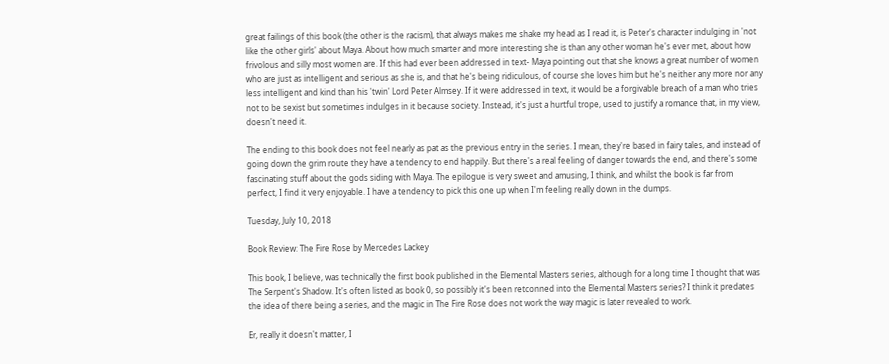great failings of this book (the other is the racism), that always makes me shake my head as I read it, is Peter's character indulging in 'not like the other girls' about Maya. About how much smarter and more interesting she is than any other woman he's ever met, about how frivolous and silly most women are. If this had ever been addressed in text- Maya pointing out that she knows a great number of women who are just as intelligent and serious as she is, and that he's being ridiculous, of course she loves him but he's neither any more nor any less intelligent and kind than his 'twin' Lord Peter Almsey. If it were addressed in text, it would be a forgivable breach of a man who tries not to be sexist but sometimes indulges in it because society. Instead, it's just a hurtful trope, used to justify a romance that, in my view, doesn't need it.

The ending to this book does not feel nearly as pat as the previous entry in the series. I mean, they're based in fairy tales, and instead of going down the grim route they have a tendency to end happily. But there's a real feeling of danger towards the end, and there's some fascinating stuff about the gods siding with Maya. The epilogue is very sweet and amusing, I think, and whilst the book is far from perfect, I find it very enjoyable. I have a tendency to pick this one up when I'm feeling really down in the dumps.

Tuesday, July 10, 2018

Book Review: The Fire Rose by Mercedes Lackey

This book, I believe, was technically the first book published in the Elemental Masters series, although for a long time I thought that was The Serpent's Shadow. It's often listed as book 0, so possibly it's been retconned into the Elemental Masters series? I think it predates the idea of there being a series, and the magic in The Fire Rose does not work the way magic is later revealed to work.

Er, really it doesn't matter, I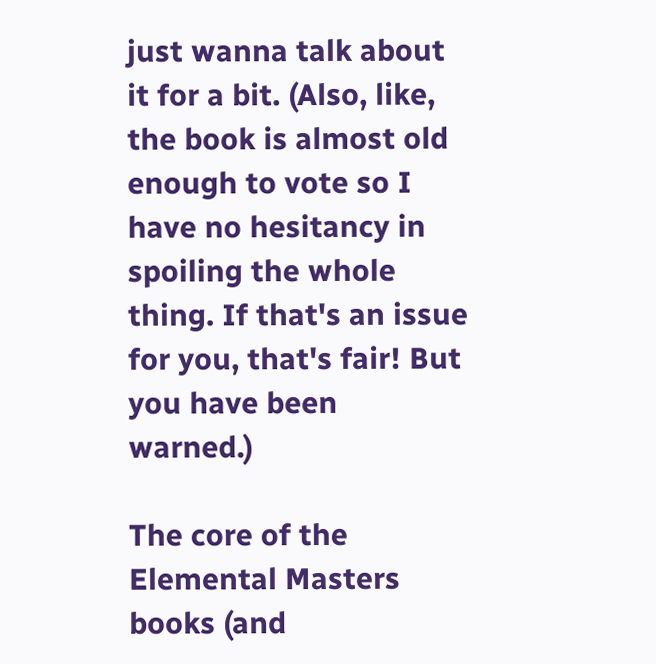just wanna talk about it for a bit. (Also, like, the book is almost old enough to vote so I have no hesitancy in spoiling the whole thing. If that's an issue for you, that's fair! But you have been warned.)

The core of the Elemental Masters books (and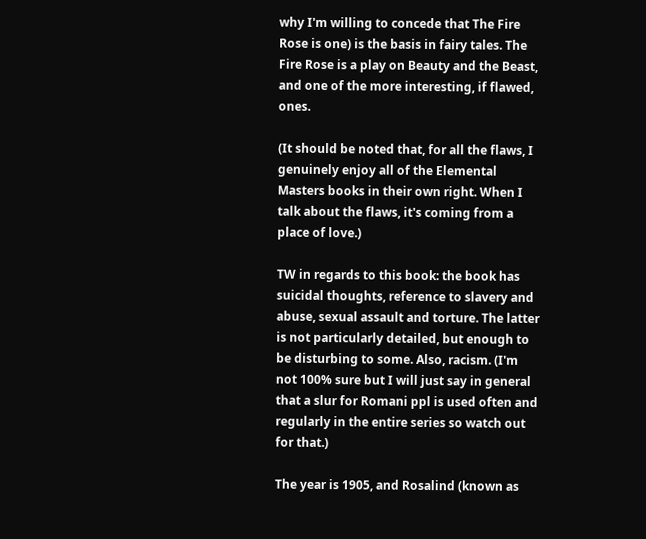why I'm willing to concede that The Fire Rose is one) is the basis in fairy tales. The Fire Rose is a play on Beauty and the Beast, and one of the more interesting, if flawed, ones.

(It should be noted that, for all the flaws, I genuinely enjoy all of the Elemental Masters books in their own right. When I talk about the flaws, it's coming from a place of love.)

TW in regards to this book: the book has suicidal thoughts, reference to slavery and abuse, sexual assault and torture. The latter is not particularly detailed, but enough to be disturbing to some. Also, racism. (I'm not 100% sure but I will just say in general that a slur for Romani ppl is used often and regularly in the entire series so watch out for that.)

The year is 1905, and Rosalind (known as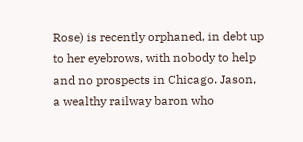Rose) is recently orphaned, in debt up to her eyebrows, with nobody to help and no prospects in Chicago. Jason, a wealthy railway baron who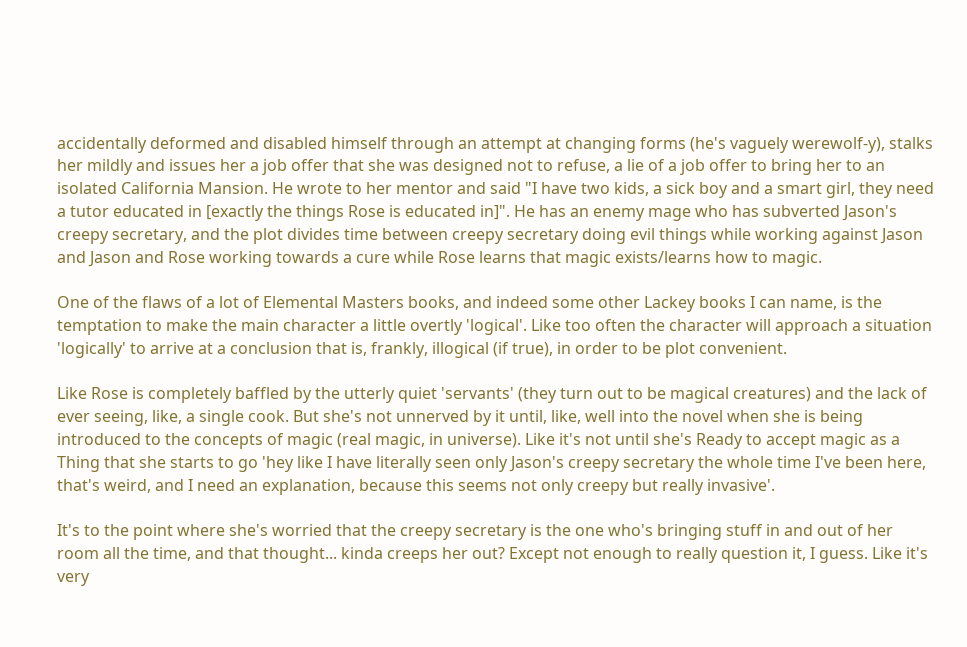accidentally deformed and disabled himself through an attempt at changing forms (he's vaguely werewolf-y), stalks her mildly and issues her a job offer that she was designed not to refuse, a lie of a job offer to bring her to an isolated California Mansion. He wrote to her mentor and said "I have two kids, a sick boy and a smart girl, they need a tutor educated in [exactly the things Rose is educated in]". He has an enemy mage who has subverted Jason's creepy secretary, and the plot divides time between creepy secretary doing evil things while working against Jason and Jason and Rose working towards a cure while Rose learns that magic exists/learns how to magic.

One of the flaws of a lot of Elemental Masters books, and indeed some other Lackey books I can name, is the temptation to make the main character a little overtly 'logical'. Like too often the character will approach a situation 'logically' to arrive at a conclusion that is, frankly, illogical (if true), in order to be plot convenient.

Like Rose is completely baffled by the utterly quiet 'servants' (they turn out to be magical creatures) and the lack of ever seeing, like, a single cook. But she's not unnerved by it until, like, well into the novel when she is being introduced to the concepts of magic (real magic, in universe). Like it's not until she's Ready to accept magic as a Thing that she starts to go 'hey like I have literally seen only Jason's creepy secretary the whole time I've been here, that's weird, and I need an explanation, because this seems not only creepy but really invasive'.

It's to the point where she's worried that the creepy secretary is the one who's bringing stuff in and out of her room all the time, and that thought... kinda creeps her out? Except not enough to really question it, I guess. Like it's very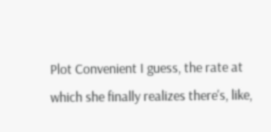Plot Convenient I guess, the rate at which she finally realizes there's, like,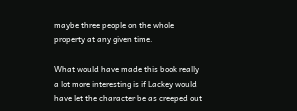maybe three people on the whole property at any given time.

What would have made this book really a lot more interesting is if Lackey would have let the character be as creeped out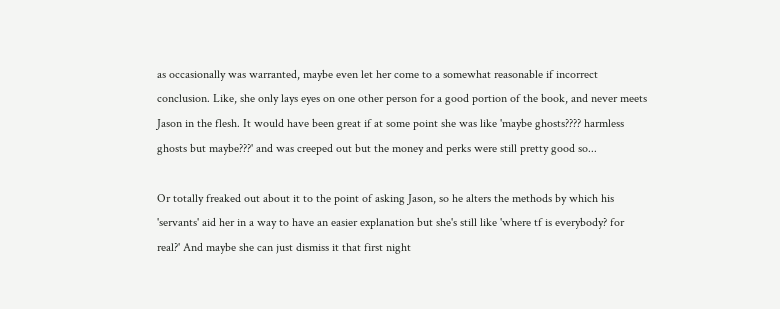as occasionally was warranted, maybe even let her come to a somewhat reasonable if incorrect conclusion. Like, she only lays eyes on one other person for a good portion of the book, and never meets Jason in the flesh. It would have been great if at some point she was like 'maybe ghosts???? harmless ghosts but maybe???' and was creeped out but the money and perks were still pretty good so...

Or totally freaked out about it to the point of asking Jason, so he alters the methods by which his 'servants' aid her in a way to have an easier explanation but she's still like 'where tf is everybody? for real?' And maybe she can just dismiss it that first night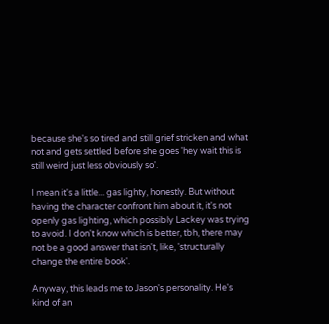because she's so tired and still grief stricken and what not and gets settled before she goes 'hey wait this is still weird just less obviously so'.

I mean it's a little... gas lighty, honestly. But without having the character confront him about it, it's not openly gas lighting, which possibly Lackey was trying to avoid. I don't know which is better, tbh, there may not be a good answer that isn't, like, 'structurally change the entire book'.

Anyway, this leads me to Jason's personality. He's kind of an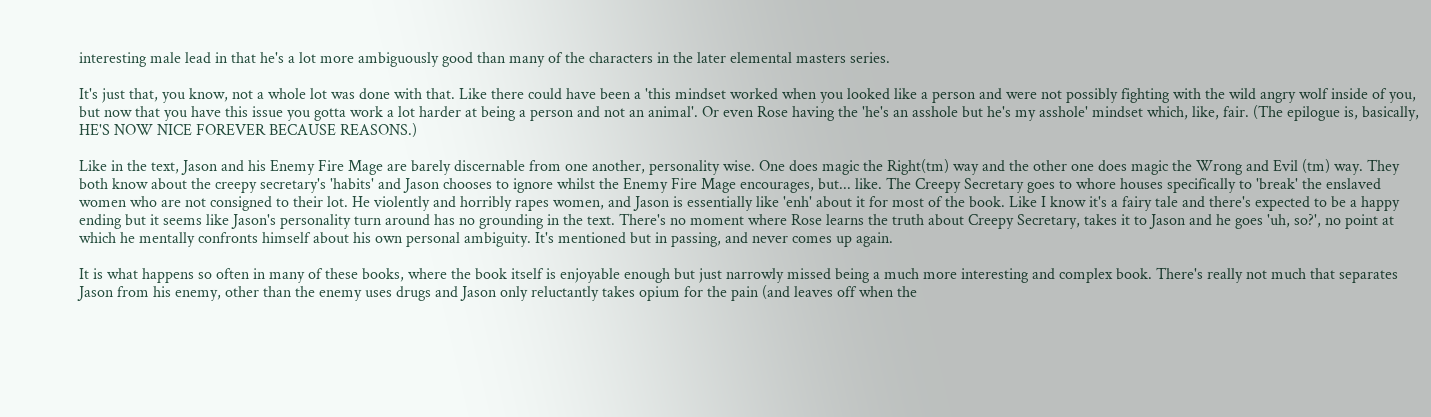interesting male lead in that he's a lot more ambiguously good than many of the characters in the later elemental masters series.

It's just that, you know, not a whole lot was done with that. Like there could have been a 'this mindset worked when you looked like a person and were not possibly fighting with the wild angry wolf inside of you, but now that you have this issue you gotta work a lot harder at being a person and not an animal'. Or even Rose having the 'he's an asshole but he's my asshole' mindset which, like, fair. (The epilogue is, basically, HE'S NOW NICE FOREVER BECAUSE REASONS.)

Like in the text, Jason and his Enemy Fire Mage are barely discernable from one another, personality wise. One does magic the Right(tm) way and the other one does magic the Wrong and Evil (tm) way. They both know about the creepy secretary's 'habits' and Jason chooses to ignore whilst the Enemy Fire Mage encourages, but... like. The Creepy Secretary goes to whore houses specifically to 'break' the enslaved women who are not consigned to their lot. He violently and horribly rapes women, and Jason is essentially like 'enh' about it for most of the book. Like I know it's a fairy tale and there's expected to be a happy ending but it seems like Jason's personality turn around has no grounding in the text. There's no moment where Rose learns the truth about Creepy Secretary, takes it to Jason and he goes 'uh, so?', no point at which he mentally confronts himself about his own personal ambiguity. It's mentioned but in passing, and never comes up again.

It is what happens so often in many of these books, where the book itself is enjoyable enough but just narrowly missed being a much more interesting and complex book. There's really not much that separates Jason from his enemy, other than the enemy uses drugs and Jason only reluctantly takes opium for the pain (and leaves off when the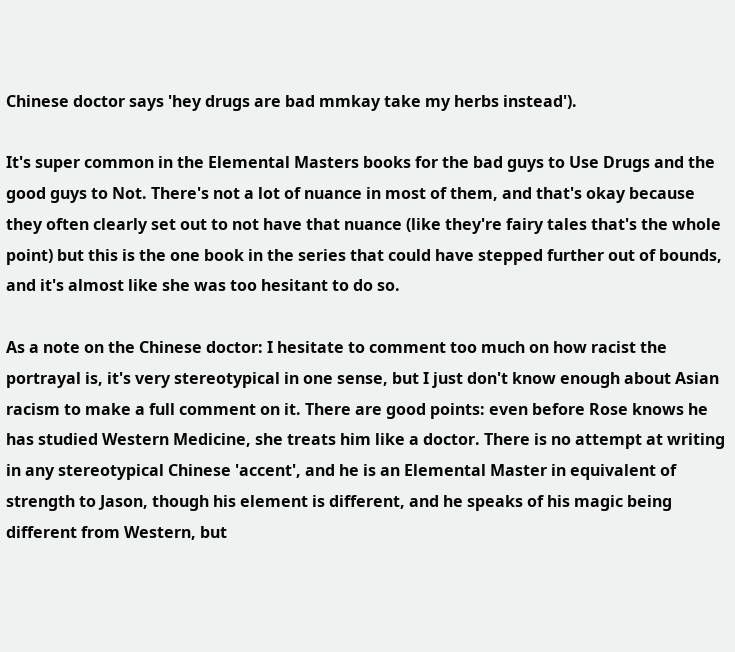Chinese doctor says 'hey drugs are bad mmkay take my herbs instead').

It's super common in the Elemental Masters books for the bad guys to Use Drugs and the good guys to Not. There's not a lot of nuance in most of them, and that's okay because they often clearly set out to not have that nuance (like they're fairy tales that's the whole point) but this is the one book in the series that could have stepped further out of bounds, and it's almost like she was too hesitant to do so.

As a note on the Chinese doctor: I hesitate to comment too much on how racist the portrayal is, it's very stereotypical in one sense, but I just don't know enough about Asian racism to make a full comment on it. There are good points: even before Rose knows he has studied Western Medicine, she treats him like a doctor. There is no attempt at writing in any stereotypical Chinese 'accent', and he is an Elemental Master in equivalent of strength to Jason, though his element is different, and he speaks of his magic being different from Western, but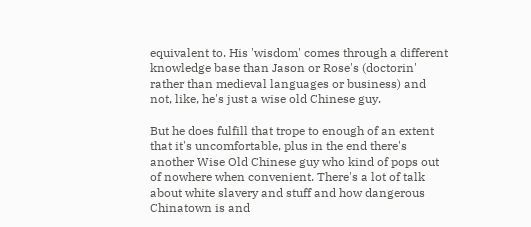equivalent to. His 'wisdom' comes through a different knowledge base than Jason or Rose's (doctorin' rather than medieval languages or business) and not, like, he's just a wise old Chinese guy.

But he does fulfill that trope to enough of an extent that it's uncomfortable, plus in the end there's another Wise Old Chinese guy who kind of pops out of nowhere when convenient. There's a lot of talk about white slavery and stuff and how dangerous Chinatown is and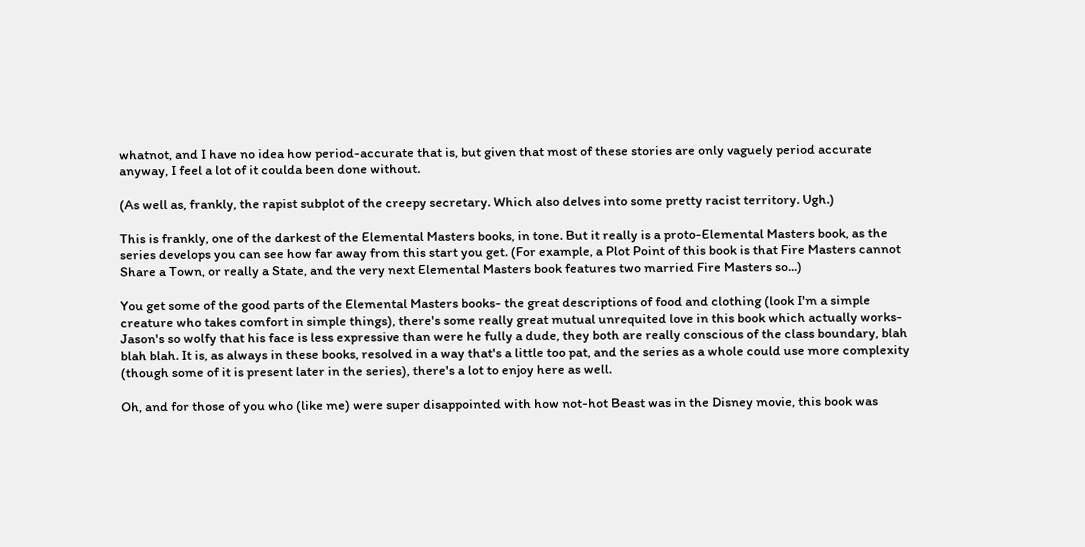whatnot, and I have no idea how period-accurate that is, but given that most of these stories are only vaguely period accurate anyway, I feel a lot of it coulda been done without.

(As well as, frankly, the rapist subplot of the creepy secretary. Which also delves into some pretty racist territory. Ugh.)

This is frankly, one of the darkest of the Elemental Masters books, in tone. But it really is a proto-Elemental Masters book, as the series develops you can see how far away from this start you get. (For example, a Plot Point of this book is that Fire Masters cannot Share a Town, or really a State, and the very next Elemental Masters book features two married Fire Masters so...)

You get some of the good parts of the Elemental Masters books- the great descriptions of food and clothing (look I'm a simple creature who takes comfort in simple things), there's some really great mutual unrequited love in this book which actually works- Jason's so wolfy that his face is less expressive than were he fully a dude, they both are really conscious of the class boundary, blah blah blah. It is, as always in these books, resolved in a way that's a little too pat, and the series as a whole could use more complexity (though some of it is present later in the series), there's a lot to enjoy here as well.

Oh, and for those of you who (like me) were super disappointed with how not-hot Beast was in the Disney movie, this book was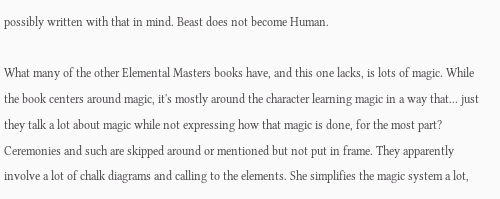possibly written with that in mind. Beast does not become Human.

What many of the other Elemental Masters books have, and this one lacks, is lots of magic. While the book centers around magic, it's mostly around the character learning magic in a way that... just they talk a lot about magic while not expressing how that magic is done, for the most part? Ceremonies and such are skipped around or mentioned but not put in frame. They apparently involve a lot of chalk diagrams and calling to the elements. She simplifies the magic system a lot,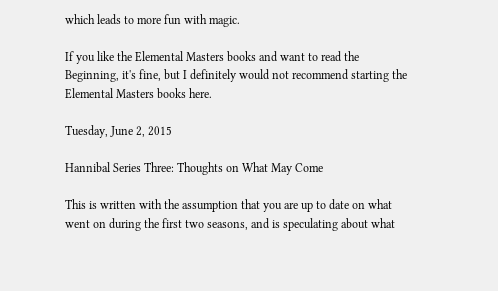which leads to more fun with magic.

If you like the Elemental Masters books and want to read the Beginning, it's fine, but I definitely would not recommend starting the Elemental Masters books here.

Tuesday, June 2, 2015

Hannibal Series Three: Thoughts on What May Come

This is written with the assumption that you are up to date on what went on during the first two seasons, and is speculating about what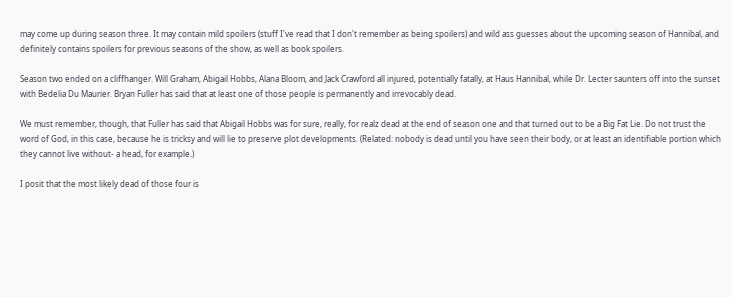may come up during season three. It may contain mild spoilers (stuff I've read that I don't remember as being spoilers) and wild ass guesses about the upcoming season of Hannibal, and definitely contains spoilers for previous seasons of the show, as well as book spoilers.

Season two ended on a cliffhanger. Will Graham, Abigail Hobbs, Alana Bloom, and Jack Crawford all injured, potentially fatally, at Haus Hannibal, while Dr. Lecter saunters off into the sunset with Bedelia Du Maurier. Bryan Fuller has said that at least one of those people is permanently and irrevocably dead.

We must remember, though, that Fuller has said that Abigail Hobbs was for sure, really, for realz dead at the end of season one and that turned out to be a Big Fat Lie. Do not trust the word of God, in this case, because he is tricksy and will lie to preserve plot developments. (Related: nobody is dead until you have seen their body, or at least an identifiable portion which they cannot live without- a head, for example.)

I posit that the most likely dead of those four is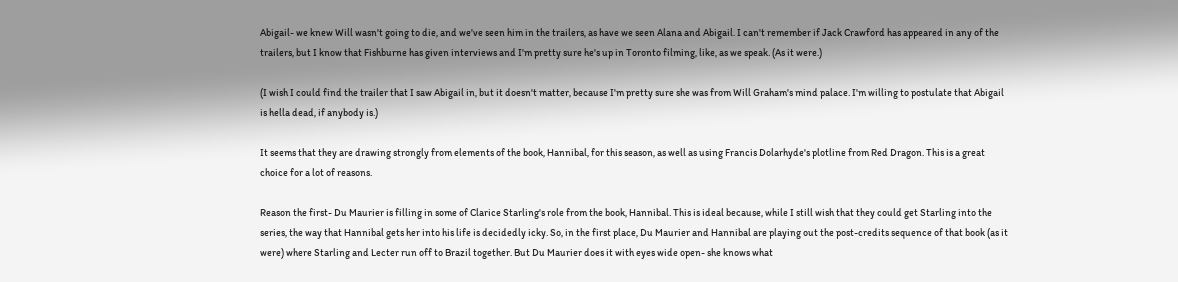Abigail- we knew Will wasn't going to die, and we've seen him in the trailers, as have we seen Alana and Abigail. I can't remember if Jack Crawford has appeared in any of the trailers, but I know that Fishburne has given interviews and I'm pretty sure he's up in Toronto filming, like, as we speak. (As it were.)

(I wish I could find the trailer that I saw Abigail in, but it doesn't matter, because I'm pretty sure she was from Will Graham's mind palace. I'm willing to postulate that Abigail is hella dead, if anybody is.)

It seems that they are drawing strongly from elements of the book, Hannibal, for this season, as well as using Francis Dolarhyde's plotline from Red Dragon. This is a great choice for a lot of reasons.

Reason the first- Du Maurier is filling in some of Clarice Starling's role from the book, Hannibal. This is ideal because, while I still wish that they could get Starling into the series, the way that Hannibal gets her into his life is decidedly icky. So, in the first place, Du Maurier and Hannibal are playing out the post-credits sequence of that book (as it were) where Starling and Lecter run off to Brazil together. But Du Maurier does it with eyes wide open- she knows what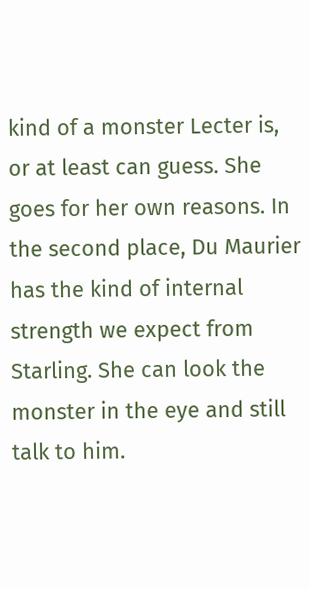kind of a monster Lecter is, or at least can guess. She goes for her own reasons. In the second place, Du Maurier has the kind of internal strength we expect from Starling. She can look the monster in the eye and still talk to him.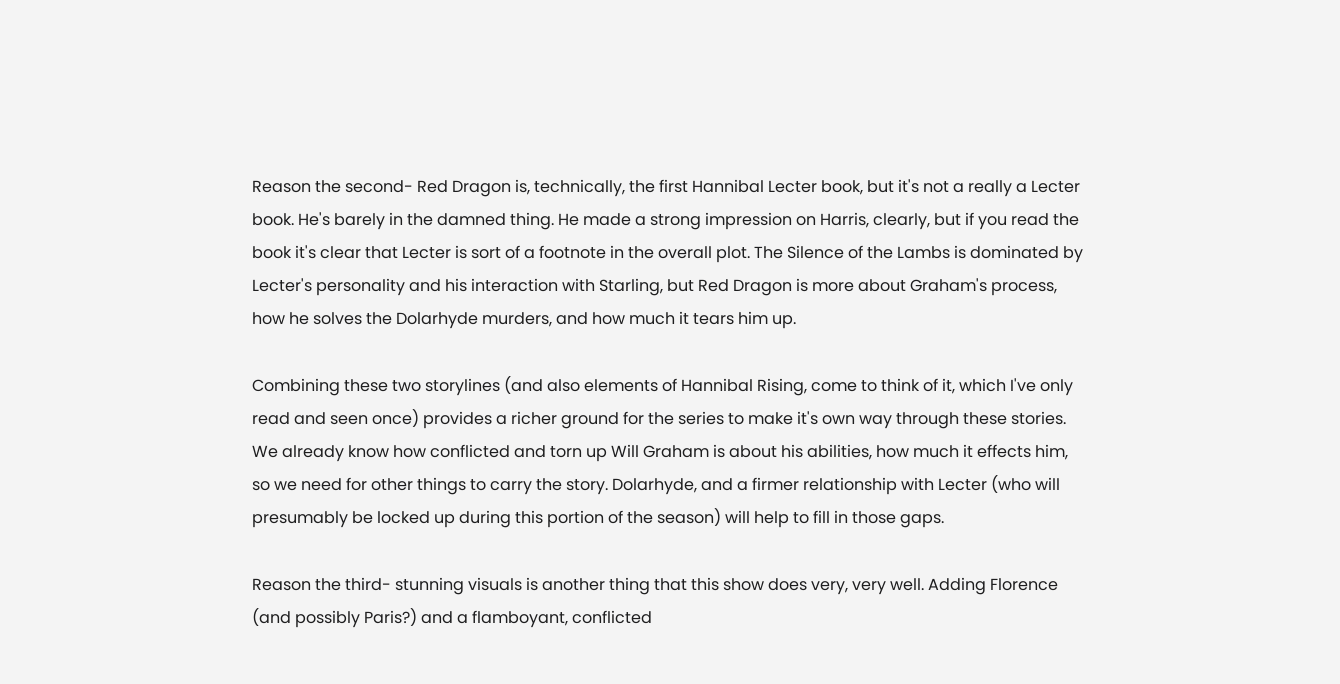Reason the second- Red Dragon is, technically, the first Hannibal Lecter book, but it's not a really a Lecter book. He's barely in the damned thing. He made a strong impression on Harris, clearly, but if you read the book it's clear that Lecter is sort of a footnote in the overall plot. The Silence of the Lambs is dominated by Lecter's personality and his interaction with Starling, but Red Dragon is more about Graham's process, how he solves the Dolarhyde murders, and how much it tears him up.

Combining these two storylines (and also elements of Hannibal Rising, come to think of it, which I've only read and seen once) provides a richer ground for the series to make it's own way through these stories. We already know how conflicted and torn up Will Graham is about his abilities, how much it effects him, so we need for other things to carry the story. Dolarhyde, and a firmer relationship with Lecter (who will presumably be locked up during this portion of the season) will help to fill in those gaps.

Reason the third- stunning visuals is another thing that this show does very, very well. Adding Florence (and possibly Paris?) and a flamboyant, conflicted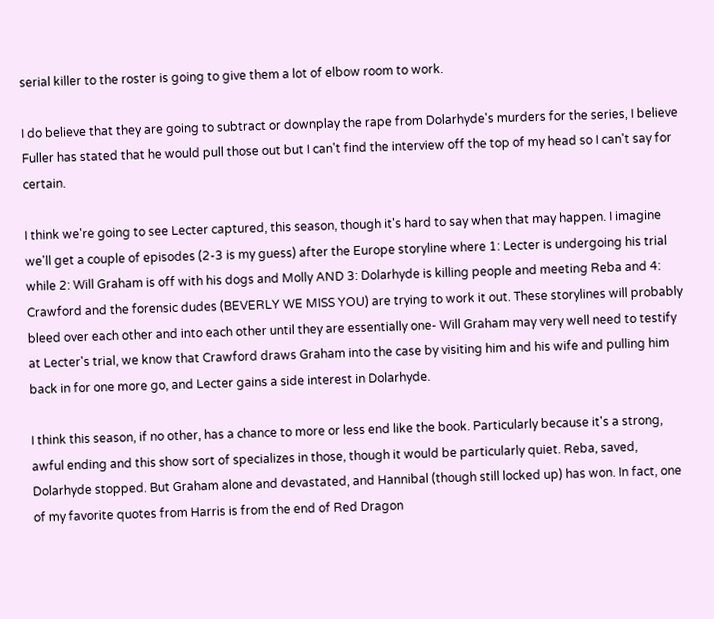serial killer to the roster is going to give them a lot of elbow room to work.

I do believe that they are going to subtract or downplay the rape from Dolarhyde's murders for the series, I believe Fuller has stated that he would pull those out but I can't find the interview off the top of my head so I can't say for certain.

I think we're going to see Lecter captured, this season, though it's hard to say when that may happen. I imagine we'll get a couple of episodes (2-3 is my guess) after the Europe storyline where 1: Lecter is undergoing his trial while 2: Will Graham is off with his dogs and Molly AND 3: Dolarhyde is killing people and meeting Reba and 4: Crawford and the forensic dudes (BEVERLY WE MISS YOU) are trying to work it out. These storylines will probably bleed over each other and into each other until they are essentially one- Will Graham may very well need to testify at Lecter's trial, we know that Crawford draws Graham into the case by visiting him and his wife and pulling him back in for one more go, and Lecter gains a side interest in Dolarhyde.

I think this season, if no other, has a chance to more or less end like the book. Particularly because it's a strong, awful ending and this show sort of specializes in those, though it would be particularly quiet. Reba, saved, Dolarhyde stopped. But Graham alone and devastated, and Hannibal (though still locked up) has won. In fact, one of my favorite quotes from Harris is from the end of Red Dragon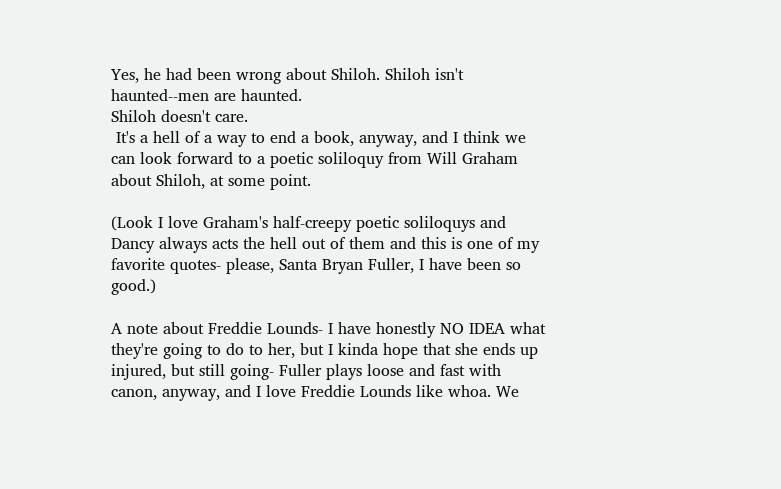Yes, he had been wrong about Shiloh. Shiloh isn't haunted--men are haunted.
Shiloh doesn't care.
 It's a hell of a way to end a book, anyway, and I think we can look forward to a poetic soliloquy from Will Graham about Shiloh, at some point.

(Look I love Graham's half-creepy poetic soliloquys and Dancy always acts the hell out of them and this is one of my favorite quotes- please, Santa Bryan Fuller, I have been so good.)

A note about Freddie Lounds- I have honestly NO IDEA what they're going to do to her, but I kinda hope that she ends up injured, but still going- Fuller plays loose and fast with canon, anyway, and I love Freddie Lounds like whoa. We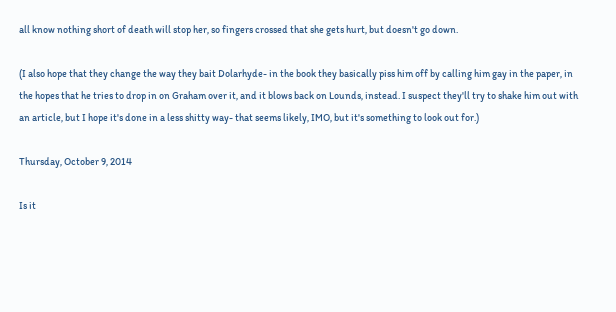all know nothing short of death will stop her, so fingers crossed that she gets hurt, but doesn't go down.

(I also hope that they change the way they bait Dolarhyde- in the book they basically piss him off by calling him gay in the paper, in the hopes that he tries to drop in on Graham over it, and it blows back on Lounds, instead. I suspect they'll try to shake him out with an article, but I hope it's done in a less shitty way- that seems likely, IMO, but it's something to look out for.)

Thursday, October 9, 2014

Is it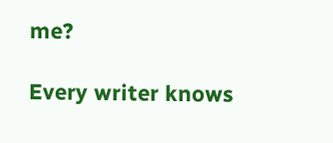me?

Every writer knows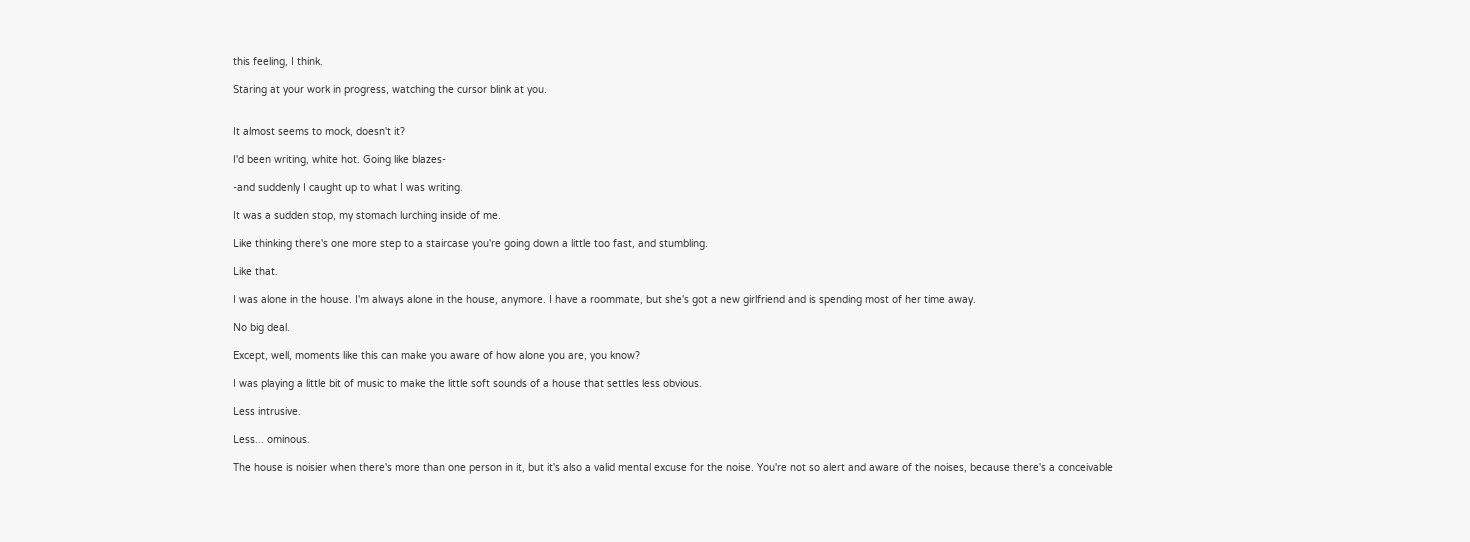this feeling, I think.

Staring at your work in progress, watching the cursor blink at you.


It almost seems to mock, doesn't it?

I'd been writing, white hot. Going like blazes-

-and suddenly I caught up to what I was writing.

It was a sudden stop, my stomach lurching inside of me.

Like thinking there's one more step to a staircase you're going down a little too fast, and stumbling.

Like that.

I was alone in the house. I'm always alone in the house, anymore. I have a roommate, but she's got a new girlfriend and is spending most of her time away.

No big deal.

Except, well, moments like this can make you aware of how alone you are, you know?

I was playing a little bit of music to make the little soft sounds of a house that settles less obvious.

Less intrusive.

Less... ominous.

The house is noisier when there's more than one person in it, but it's also a valid mental excuse for the noise. You're not so alert and aware of the noises, because there's a conceivable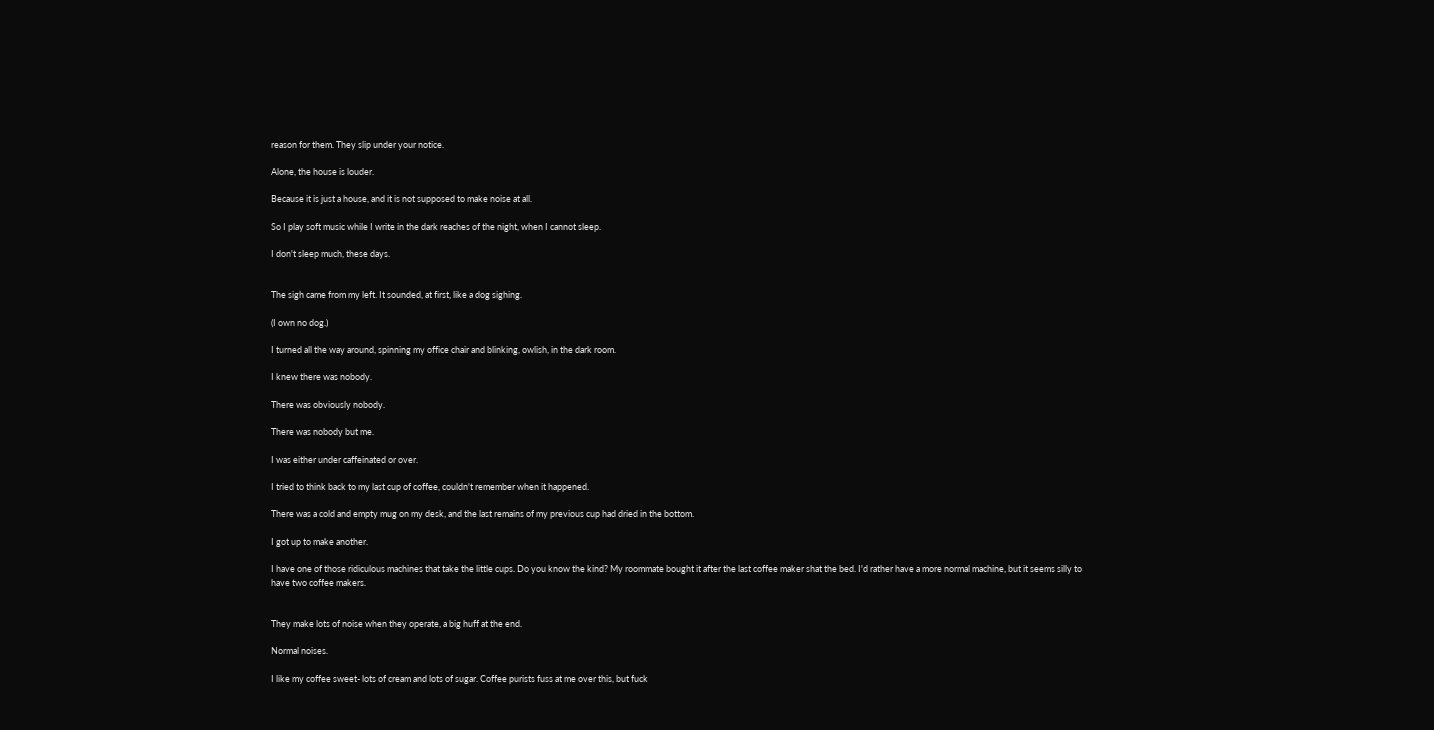reason for them. They slip under your notice.

Alone, the house is louder.

Because it is just a house, and it is not supposed to make noise at all.

So I play soft music while I write in the dark reaches of the night, when I cannot sleep.

I don't sleep much, these days.


The sigh came from my left. It sounded, at first, like a dog sighing.

(I own no dog.)

I turned all the way around, spinning my office chair and blinking, owlish, in the dark room.

I knew there was nobody.

There was obviously nobody.

There was nobody but me.

I was either under caffeinated or over.

I tried to think back to my last cup of coffee, couldn't remember when it happened.

There was a cold and empty mug on my desk, and the last remains of my previous cup had dried in the bottom.

I got up to make another.

I have one of those ridiculous machines that take the little cups. Do you know the kind? My roommate bought it after the last coffee maker shat the bed. I'd rather have a more normal machine, but it seems silly to have two coffee makers.


They make lots of noise when they operate, a big huff at the end.

Normal noises.

I like my coffee sweet- lots of cream and lots of sugar. Coffee purists fuss at me over this, but fuck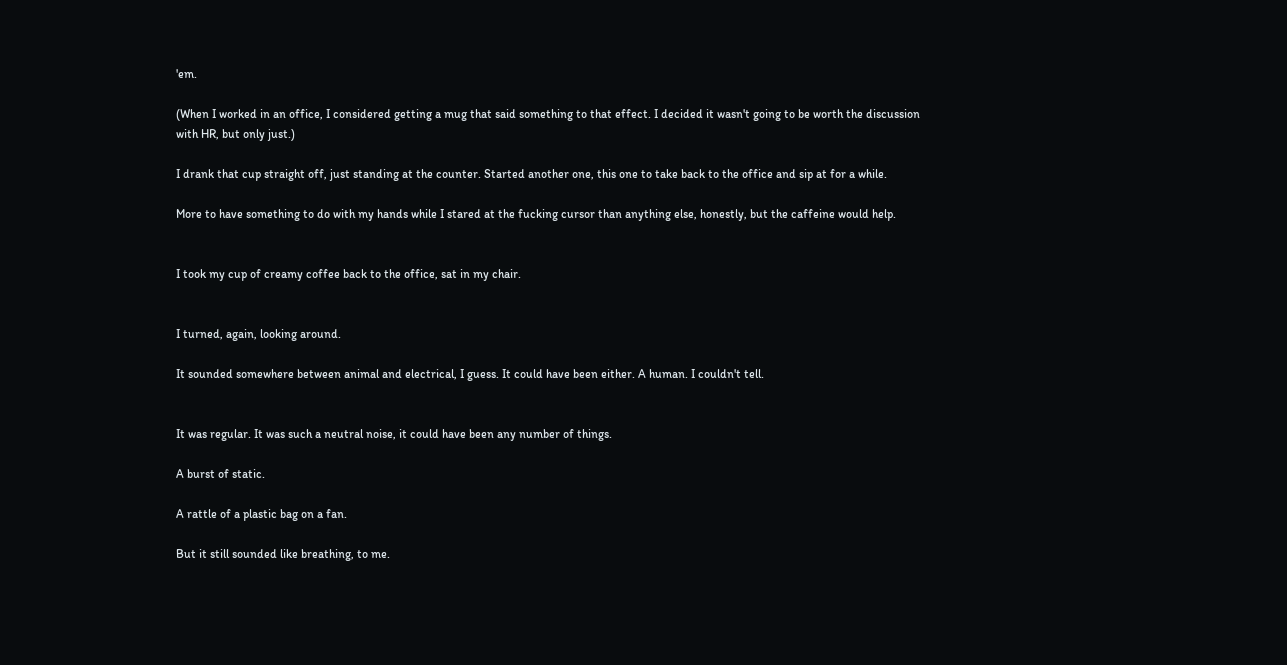'em.

(When I worked in an office, I considered getting a mug that said something to that effect. I decided it wasn't going to be worth the discussion with HR, but only just.)

I drank that cup straight off, just standing at the counter. Started another one, this one to take back to the office and sip at for a while.

More to have something to do with my hands while I stared at the fucking cursor than anything else, honestly, but the caffeine would help.


I took my cup of creamy coffee back to the office, sat in my chair.


I turned, again, looking around.

It sounded somewhere between animal and electrical, I guess. It could have been either. A human. I couldn't tell.


It was regular. It was such a neutral noise, it could have been any number of things.

A burst of static.

A rattle of a plastic bag on a fan.

But it still sounded like breathing, to me.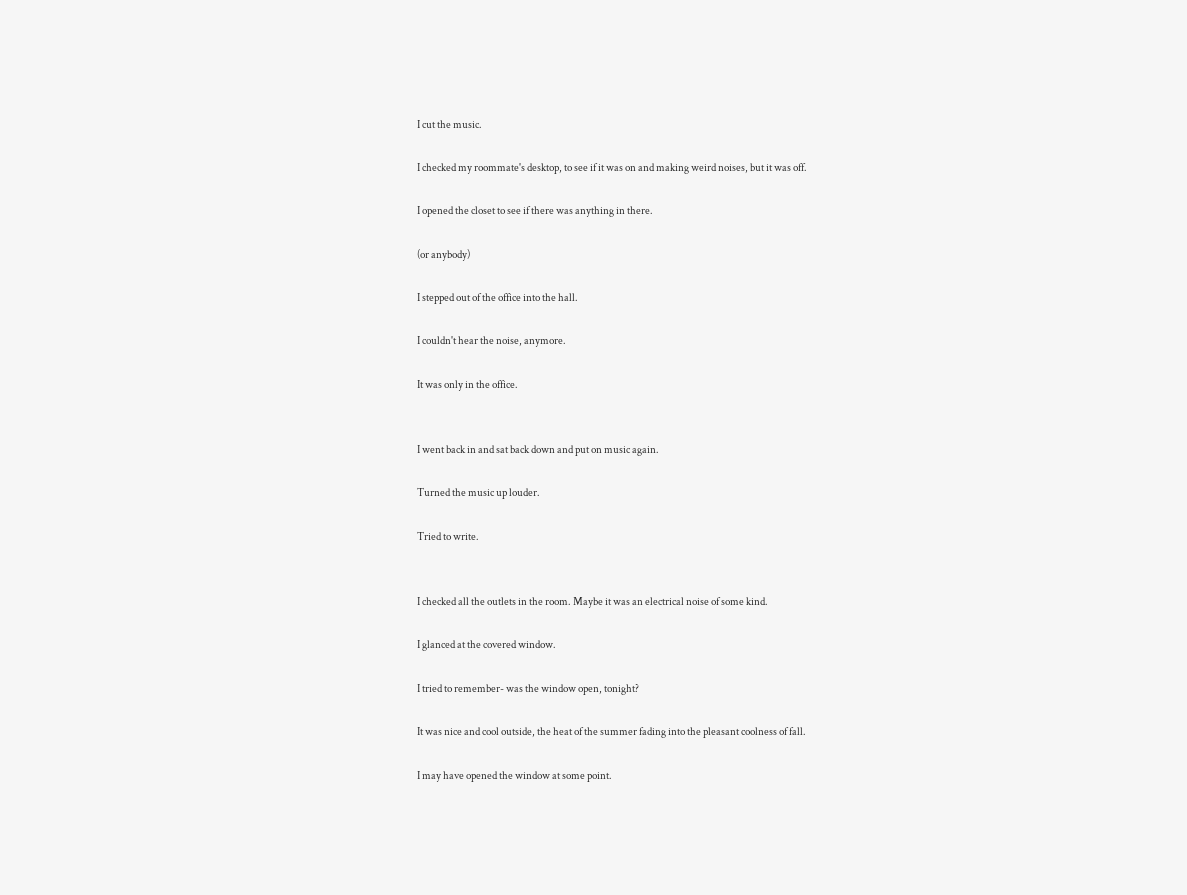I cut the music.

I checked my roommate's desktop, to see if it was on and making weird noises, but it was off.

I opened the closet to see if there was anything in there.

(or anybody)

I stepped out of the office into the hall.

I couldn't hear the noise, anymore.

It was only in the office.


I went back in and sat back down and put on music again.

Turned the music up louder.

Tried to write.


I checked all the outlets in the room. Maybe it was an electrical noise of some kind.

I glanced at the covered window.

I tried to remember- was the window open, tonight?

It was nice and cool outside, the heat of the summer fading into the pleasant coolness of fall.

I may have opened the window at some point.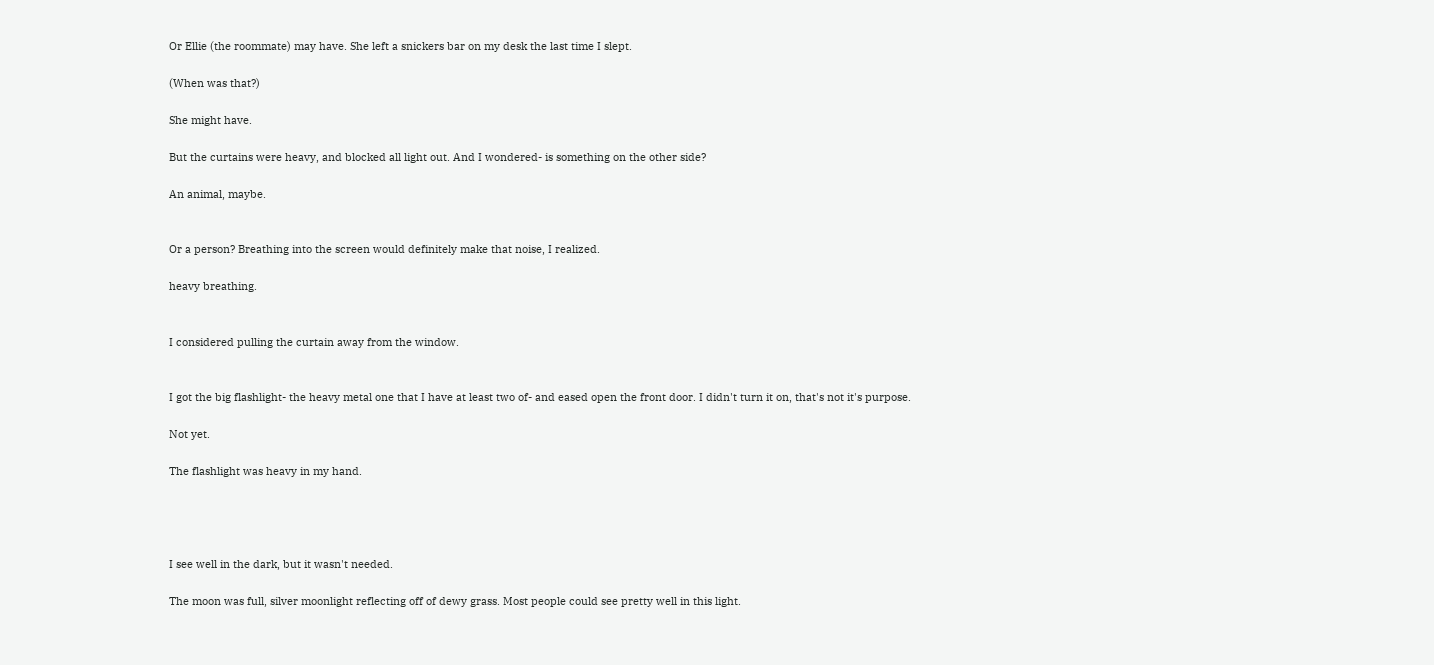Or Ellie (the roommate) may have. She left a snickers bar on my desk the last time I slept.

(When was that?)

She might have.

But the curtains were heavy, and blocked all light out. And I wondered- is something on the other side?

An animal, maybe.


Or a person? Breathing into the screen would definitely make that noise, I realized.

heavy breathing.


I considered pulling the curtain away from the window.


I got the big flashlight- the heavy metal one that I have at least two of- and eased open the front door. I didn't turn it on, that's not it's purpose.

Not yet.

The flashlight was heavy in my hand.




I see well in the dark, but it wasn't needed.

The moon was full, silver moonlight reflecting off of dewy grass. Most people could see pretty well in this light.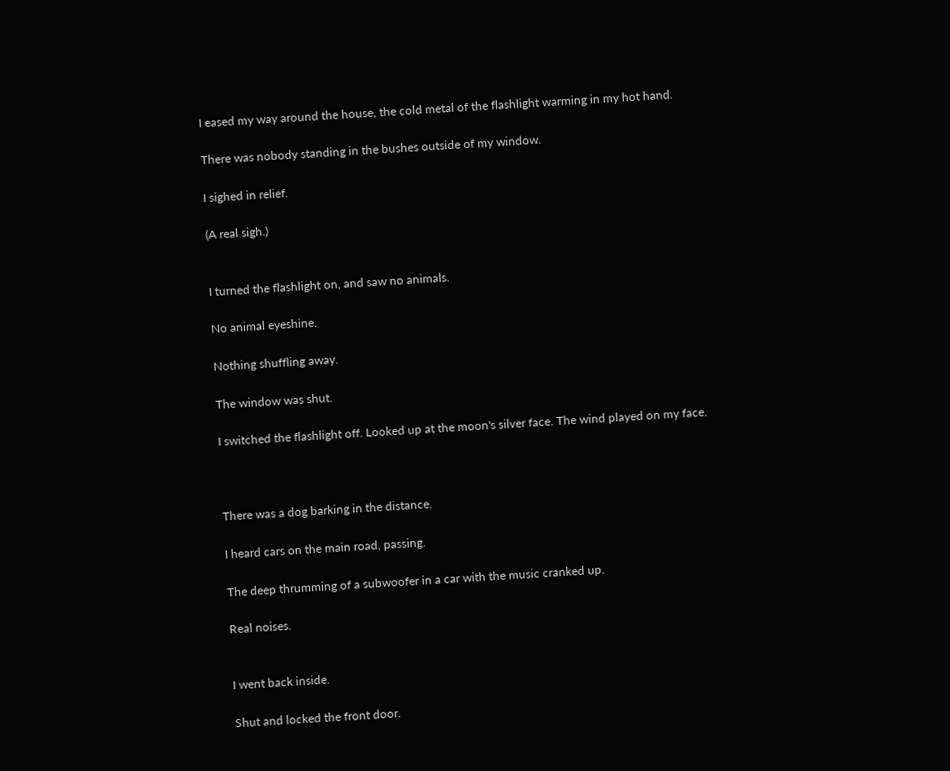I eased my way around the house, the cold metal of the flashlight warming in my hot hand.

There was nobody standing in the bushes outside of my window.

I sighed in relief.

(A real sigh.)


I turned the flashlight on, and saw no animals.

No animal eyeshine.

Nothing shuffling away.

The window was shut.

I switched the flashlight off. Looked up at the moon's silver face. The wind played on my face.



There was a dog barking in the distance.

I heard cars on the main road, passing.

The deep thrumming of a subwoofer in a car with the music cranked up.

Real noises.


I went back inside.

Shut and locked the front door.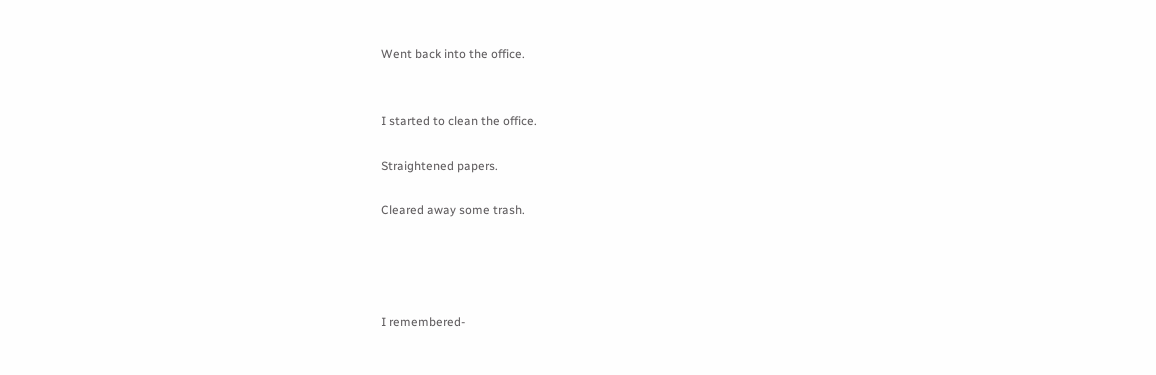Went back into the office.


I started to clean the office.

Straightened papers.

Cleared away some trash.




I remembered-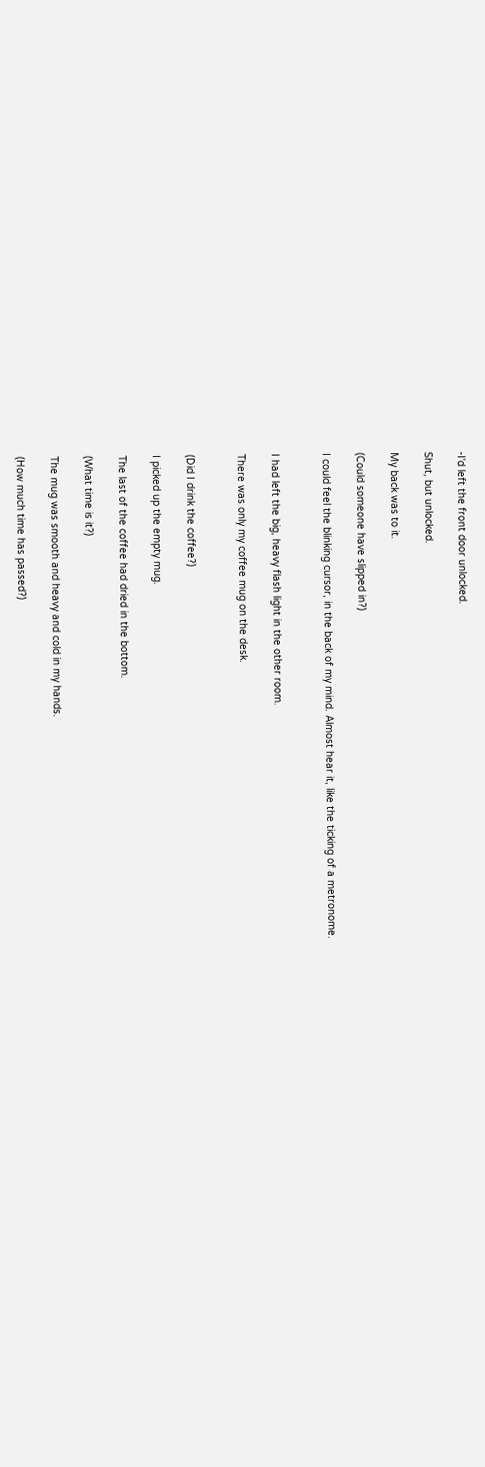-I'd left the front door unlocked.

Shut, but unlocked.

My back was to it.

(Could someone have slipped in?)

I could feel the blinking cursor, in the back of my mind. Almost hear it, like the ticking of a metronome.


I had left the big, heavy flash light in the other room.

There was only my coffee mug on the desk.


(Did I drink the coffee?)

I picked up the empty mug.

The last of the coffee had dried in the bottom.

(What time is it?)

The mug was smooth and heavy and cold in my hands.

(How much time has passed?)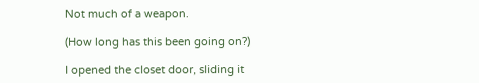Not much of a weapon.

(How long has this been going on?)

I opened the closet door, sliding it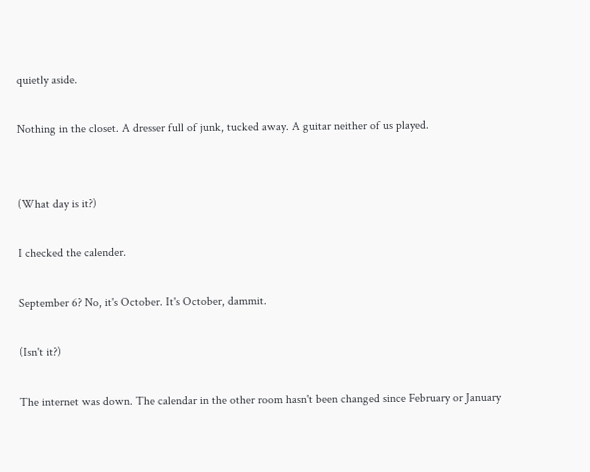quietly aside.

Nothing in the closet. A dresser full of junk, tucked away. A guitar neither of us played.


(What day is it?)

I checked the calender.

September 6? No, it's October. It's October, dammit.

(Isn't it?)

The internet was down. The calendar in the other room hasn't been changed since February or January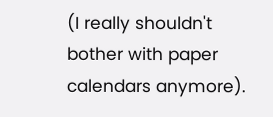(I really shouldn't bother with paper calendars anymore).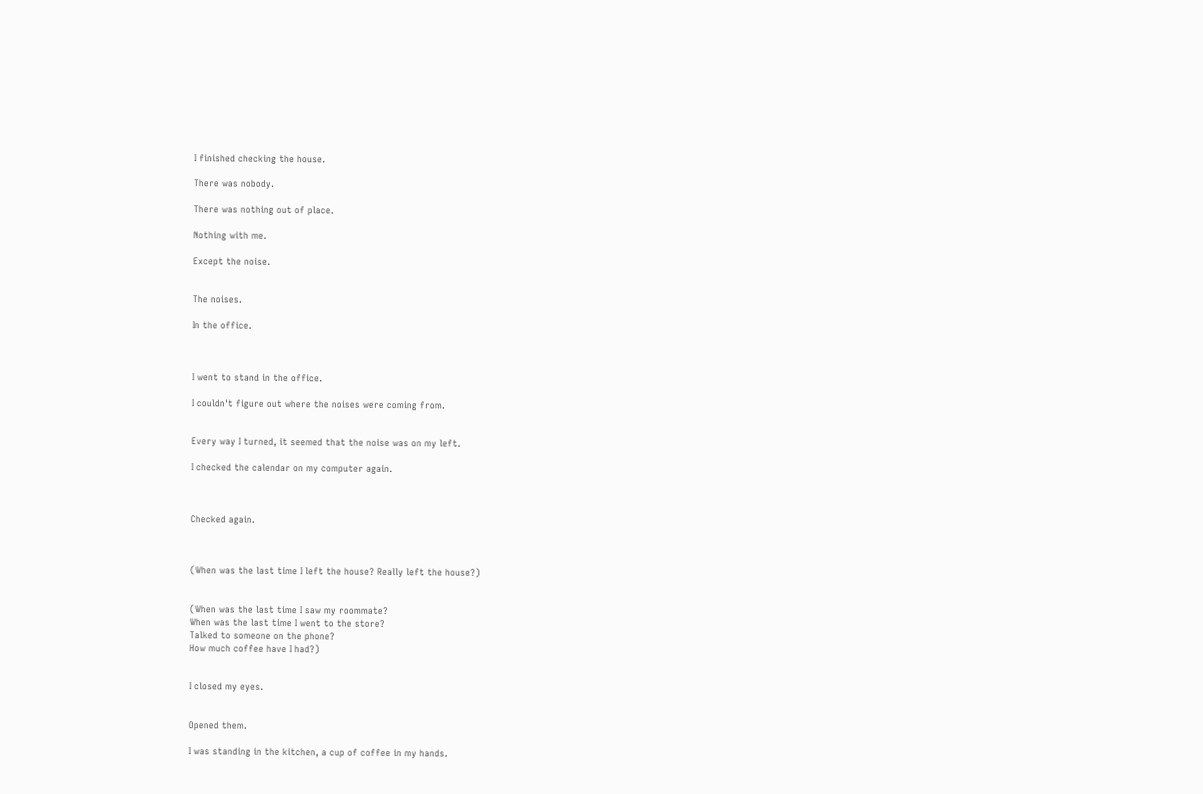I finished checking the house.

There was nobody.

There was nothing out of place.

Nothing with me.

Except the noise.


The noises.

In the office.



I went to stand in the office.

I couldn't figure out where the noises were coming from.


Every way I turned, it seemed that the noise was on my left.

I checked the calendar on my computer again.



Checked again.



(When was the last time I left the house? Really left the house?)


(When was the last time I saw my roommate?
When was the last time I went to the store?
Talked to someone on the phone?
How much coffee have I had?)


I closed my eyes.


Opened them.

I was standing in the kitchen, a cup of coffee in my hands.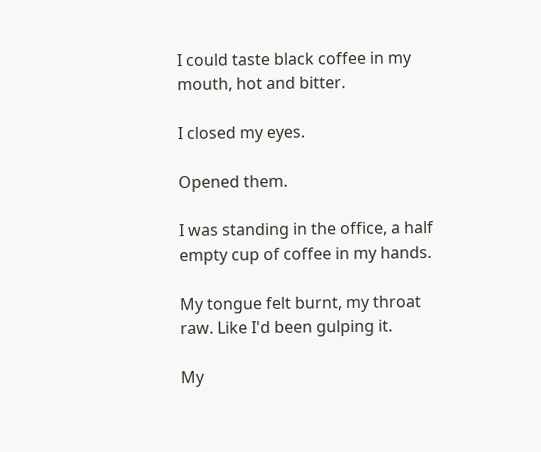I could taste black coffee in my mouth, hot and bitter.

I closed my eyes.

Opened them.

I was standing in the office, a half empty cup of coffee in my hands.

My tongue felt burnt, my throat raw. Like I'd been gulping it.

My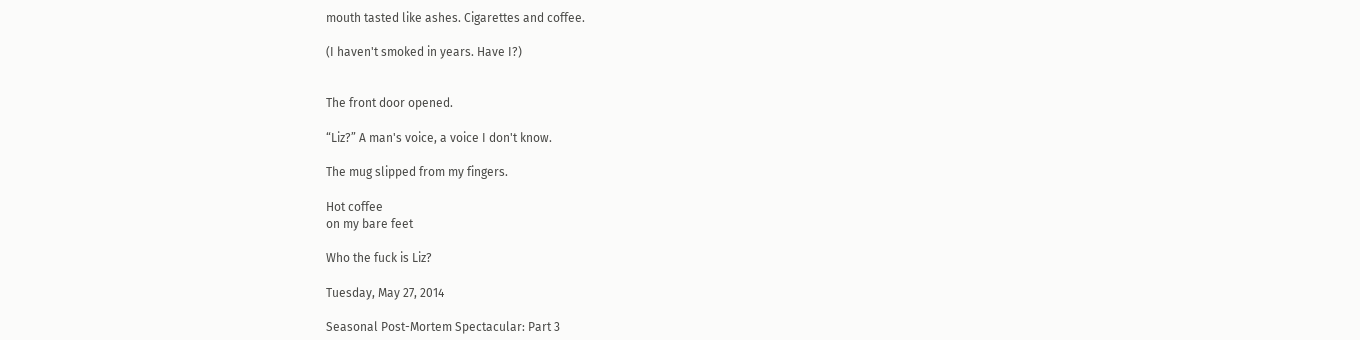mouth tasted like ashes. Cigarettes and coffee.

(I haven't smoked in years. Have I?)


The front door opened.

“Liz?” A man's voice, a voice I don't know.

The mug slipped from my fingers.

Hot coffee
on my bare feet

Who the fuck is Liz?

Tuesday, May 27, 2014

Seasonal Post-Mortem Spectacular: Part 3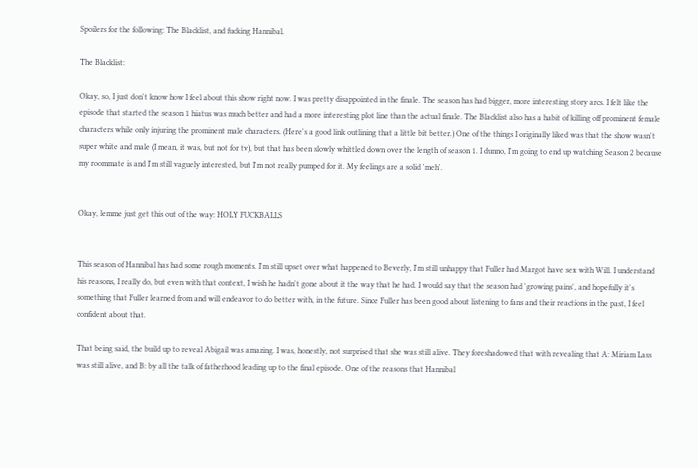Spoilers for the following: The Blacklist, and fucking Hannibal.

The Blacklist:

Okay, so, I just don't know how I feel about this show right now. I was pretty disappointed in the finale. The season has had bigger, more interesting story arcs. I felt like the episode that started the season 1 hiatus was much better and had a more interesting plot line than the actual finale. The Blacklist also has a habit of killing off prominent female characters while only injuring the prominent male characters. (Here's a good link outlining that a little bit better.) One of the things I originally liked was that the show wasn't super white and male (I mean, it was, but not for tv), but that has been slowly whittled down over the length of season 1. I dunno, I'm going to end up watching Season 2 because my roommate is and I'm still vaguely interested, but I'm not really pumped for it. My feelings are a solid 'meh'.


Okay, lemme just get this out of the way: HOLY FUCKBALLS


This season of Hannibal has had some rough moments. I'm still upset over what happened to Beverly, I'm still unhappy that Fuller had Margot have sex with Will. I understand his reasons, I really do, but even with that context, I wish he hadn't gone about it the way that he had. I would say that the season had 'growing pains', and hopefully it's something that Fuller learned from and will endeavor to do better with, in the future. Since Fuller has been good about listening to fans and their reactions in the past, I feel confident about that.

That being said, the build up to reveal Abigail was amazing. I was, honestly, not surprised that she was still alive. They foreshadowed that with revealing that A: Miriam Lass was still alive, and B: by all the talk of fatherhood leading up to the final episode. One of the reasons that Hannibal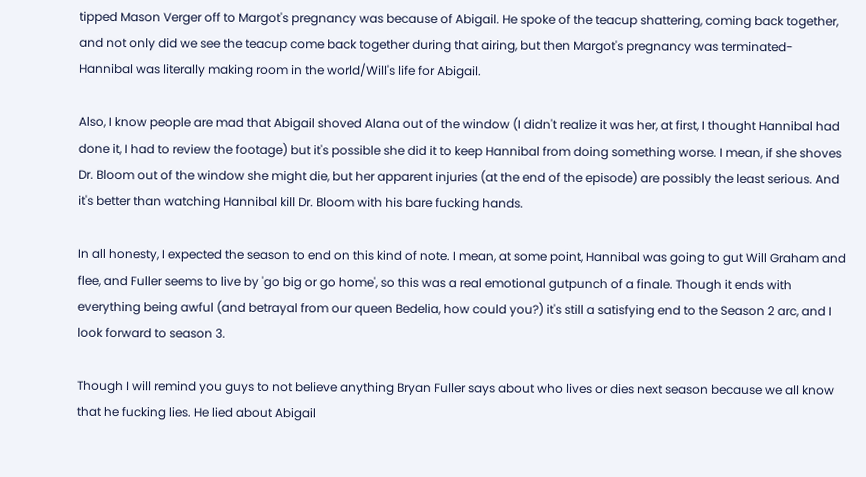tipped Mason Verger off to Margot's pregnancy was because of Abigail. He spoke of the teacup shattering, coming back together, and not only did we see the teacup come back together during that airing, but then Margot's pregnancy was terminated- Hannibal was literally making room in the world/Will's life for Abigail.

Also, I know people are mad that Abigail shoved Alana out of the window (I didn't realize it was her, at first, I thought Hannibal had done it, I had to review the footage) but it's possible she did it to keep Hannibal from doing something worse. I mean, if she shoves Dr. Bloom out of the window she might die, but her apparent injuries (at the end of the episode) are possibly the least serious. And it's better than watching Hannibal kill Dr. Bloom with his bare fucking hands.

In all honesty, I expected the season to end on this kind of note. I mean, at some point, Hannibal was going to gut Will Graham and flee, and Fuller seems to live by 'go big or go home', so this was a real emotional gutpunch of a finale. Though it ends with everything being awful (and betrayal from our queen Bedelia, how could you?) it's still a satisfying end to the Season 2 arc, and I look forward to season 3.

Though I will remind you guys to not believe anything Bryan Fuller says about who lives or dies next season because we all know that he fucking lies. He lied about Abigail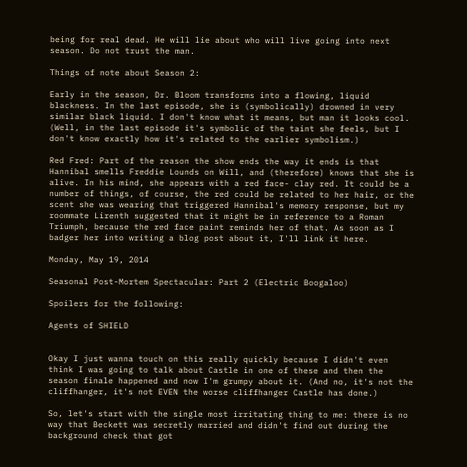being for real dead. He will lie about who will live going into next season. Do not trust the man.

Things of note about Season 2:

Early in the season, Dr. Bloom transforms into a flowing, liquid blackness. In the last episode, she is (symbolically) drowned in very similar black liquid. I don't know what it means, but man it looks cool. (Well, in the last episode it's symbolic of the taint she feels, but I don't know exactly how it's related to the earlier symbolism.)

Red Fred: Part of the reason the show ends the way it ends is that Hannibal smells Freddie Lounds on Will, and (therefore) knows that she is alive. In his mind, she appears with a red face- clay red. It could be a number of things, of course, the red could be related to her hair, or the scent she was wearing that triggered Hannibal's memory response, but my roommate Lirenth suggested that it might be in reference to a Roman Triumph, because the red face paint reminds her of that. As soon as I badger her into writing a blog post about it, I'll link it here.

Monday, May 19, 2014

Seasonal Post-Mortem Spectacular: Part 2 (Electric Boogaloo)

Spoilers for the following:

Agents of SHIELD


Okay I just wanna touch on this really quickly because I didn't even think I was going to talk about Castle in one of these and then the season finale happened and now I'm grumpy about it. (And no, it's not the cliffhanger, it's not EVEN the worse cliffhanger Castle has done.)

So, let's start with the single most irritating thing to me: there is no way that Beckett was secretly married and didn't find out during the background check that got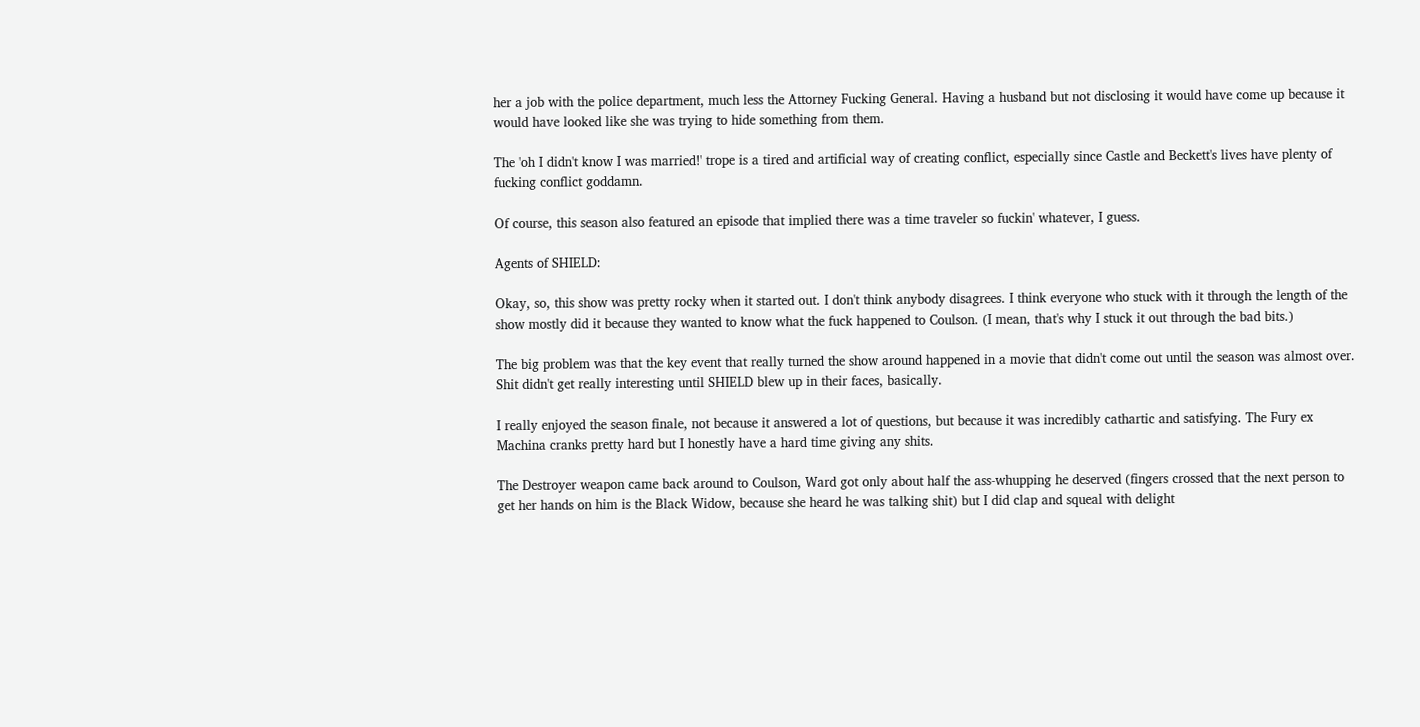her a job with the police department, much less the Attorney Fucking General. Having a husband but not disclosing it would have come up because it would have looked like she was trying to hide something from them.

The 'oh I didn't know I was married!' trope is a tired and artificial way of creating conflict, especially since Castle and Beckett's lives have plenty of fucking conflict goddamn.

Of course, this season also featured an episode that implied there was a time traveler so fuckin' whatever, I guess.

Agents of SHIELD:

Okay, so, this show was pretty rocky when it started out. I don't think anybody disagrees. I think everyone who stuck with it through the length of the show mostly did it because they wanted to know what the fuck happened to Coulson. (I mean, that's why I stuck it out through the bad bits.)

The big problem was that the key event that really turned the show around happened in a movie that didn't come out until the season was almost over. Shit didn't get really interesting until SHIELD blew up in their faces, basically.

I really enjoyed the season finale, not because it answered a lot of questions, but because it was incredibly cathartic and satisfying. The Fury ex Machina cranks pretty hard but I honestly have a hard time giving any shits.

The Destroyer weapon came back around to Coulson, Ward got only about half the ass-whupping he deserved (fingers crossed that the next person to get her hands on him is the Black Widow, because she heard he was talking shit) but I did clap and squeal with delight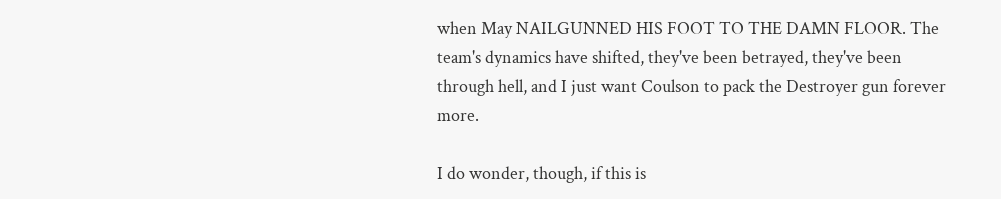when May NAILGUNNED HIS FOOT TO THE DAMN FLOOR. The team's dynamics have shifted, they've been betrayed, they've been through hell, and I just want Coulson to pack the Destroyer gun forever more.

I do wonder, though, if this is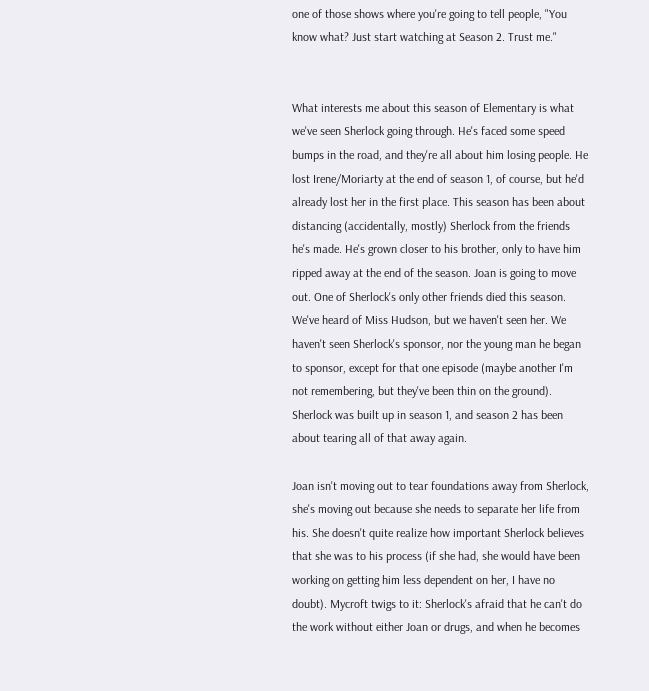one of those shows where you're going to tell people, "You know what? Just start watching at Season 2. Trust me."


What interests me about this season of Elementary is what we've seen Sherlock going through. He's faced some speed bumps in the road, and they're all about him losing people. He lost Irene/Moriarty at the end of season 1, of course, but he'd already lost her in the first place. This season has been about distancing (accidentally, mostly) Sherlock from the friends he's made. He's grown closer to his brother, only to have him ripped away at the end of the season. Joan is going to move out. One of Sherlock's only other friends died this season. We've heard of Miss Hudson, but we haven't seen her. We haven't seen Sherlock's sponsor, nor the young man he began to sponsor, except for that one episode (maybe another I'm not remembering, but they've been thin on the ground). Sherlock was built up in season 1, and season 2 has been about tearing all of that away again.

Joan isn't moving out to tear foundations away from Sherlock, she's moving out because she needs to separate her life from his. She doesn't quite realize how important Sherlock believes that she was to his process (if she had, she would have been working on getting him less dependent on her, I have no doubt). Mycroft twigs to it: Sherlock's afraid that he can't do the work without either Joan or drugs, and when he becomes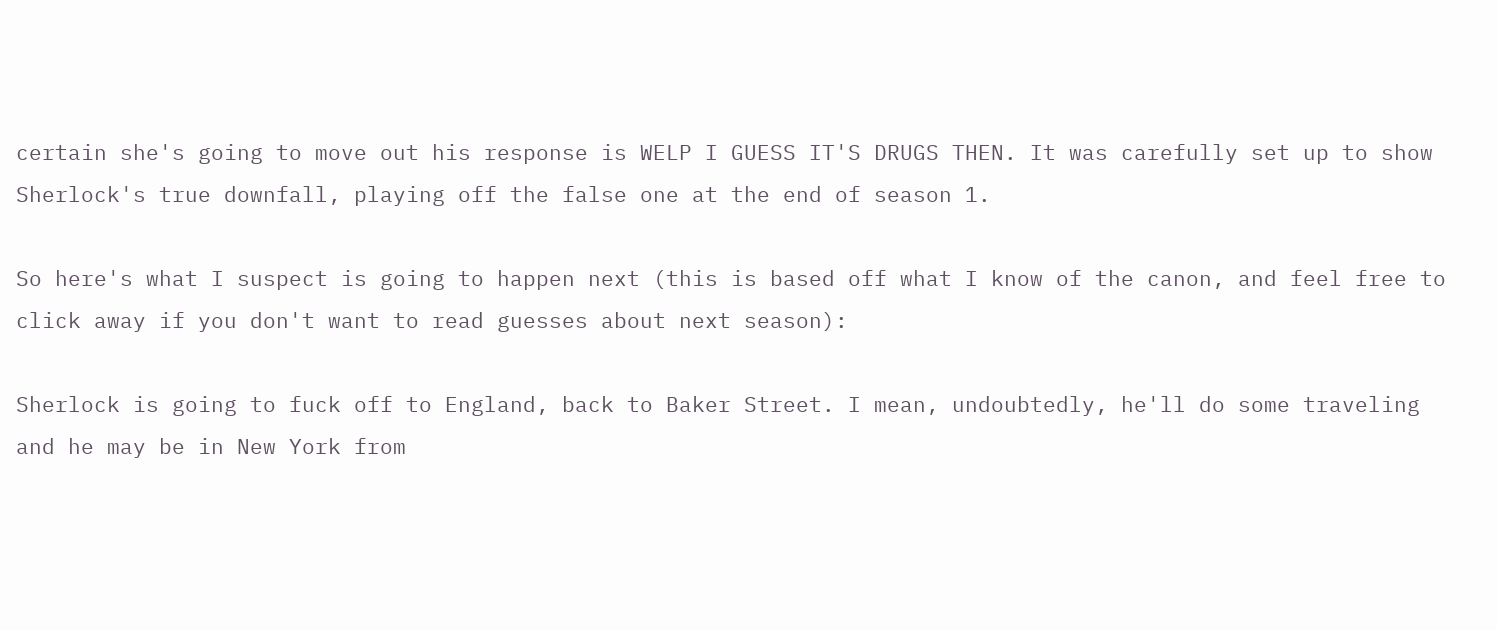certain she's going to move out his response is WELP I GUESS IT'S DRUGS THEN. It was carefully set up to show Sherlock's true downfall, playing off the false one at the end of season 1.

So here's what I suspect is going to happen next (this is based off what I know of the canon, and feel free to click away if you don't want to read guesses about next season):

Sherlock is going to fuck off to England, back to Baker Street. I mean, undoubtedly, he'll do some traveling and he may be in New York from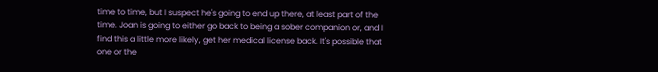time to time, but I suspect he's going to end up there, at least part of the time. Joan is going to either go back to being a sober companion or, and I find this a little more likely, get her medical license back. It's possible that one or the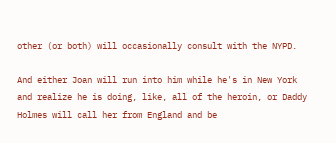other (or both) will occasionally consult with the NYPD.

And either Joan will run into him while he's in New York and realize he is doing, like, all of the heroin, or Daddy Holmes will call her from England and be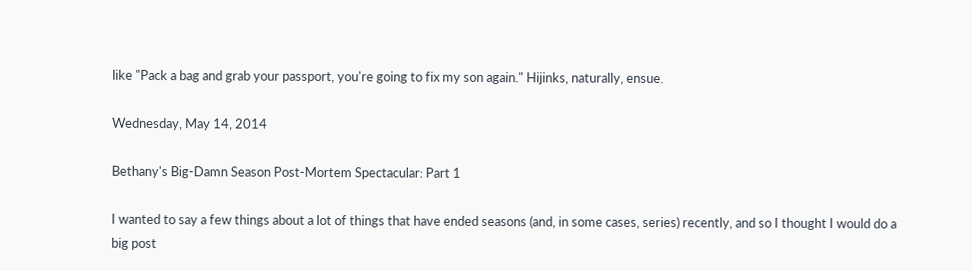like "Pack a bag and grab your passport, you're going to fix my son again." Hijinks, naturally, ensue.

Wednesday, May 14, 2014

Bethany's Big-Damn Season Post-Mortem Spectacular: Part 1

I wanted to say a few things about a lot of things that have ended seasons (and, in some cases, series) recently, and so I thought I would do a big post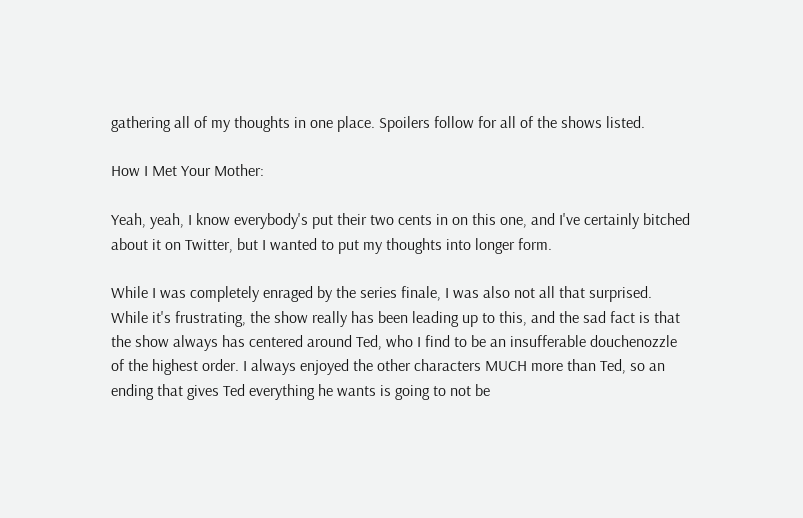gathering all of my thoughts in one place. Spoilers follow for all of the shows listed.

How I Met Your Mother:

Yeah, yeah, I know everybody's put their two cents in on this one, and I've certainly bitched about it on Twitter, but I wanted to put my thoughts into longer form.

While I was completely enraged by the series finale, I was also not all that surprised. While it's frustrating, the show really has been leading up to this, and the sad fact is that the show always has centered around Ted, who I find to be an insufferable douchenozzle of the highest order. I always enjoyed the other characters MUCH more than Ted, so an ending that gives Ted everything he wants is going to not be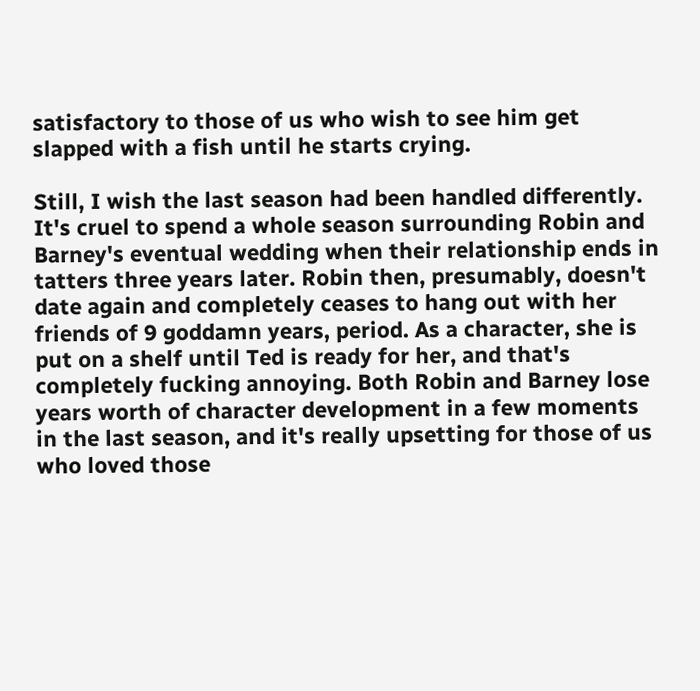satisfactory to those of us who wish to see him get slapped with a fish until he starts crying.

Still, I wish the last season had been handled differently. It's cruel to spend a whole season surrounding Robin and Barney's eventual wedding when their relationship ends in tatters three years later. Robin then, presumably, doesn't date again and completely ceases to hang out with her friends of 9 goddamn years, period. As a character, she is put on a shelf until Ted is ready for her, and that's completely fucking annoying. Both Robin and Barney lose years worth of character development in a few moments in the last season, and it's really upsetting for those of us who loved those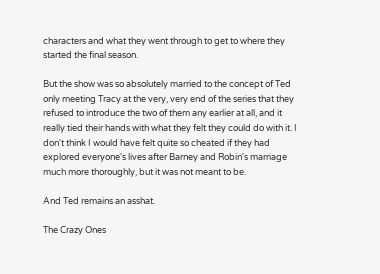characters and what they went through to get to where they started the final season.

But the show was so absolutely married to the concept of Ted only meeting Tracy at the very, very end of the series that they refused to introduce the two of them any earlier at all, and it really tied their hands with what they felt they could do with it. I don't think I would have felt quite so cheated if they had explored everyone's lives after Barney and Robin's marriage much more thoroughly, but it was not meant to be.

And Ted remains an asshat.

The Crazy Ones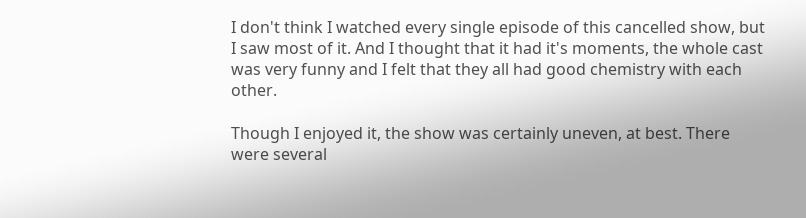I don't think I watched every single episode of this cancelled show, but I saw most of it. And I thought that it had it's moments, the whole cast was very funny and I felt that they all had good chemistry with each other.

Though I enjoyed it, the show was certainly uneven, at best. There were several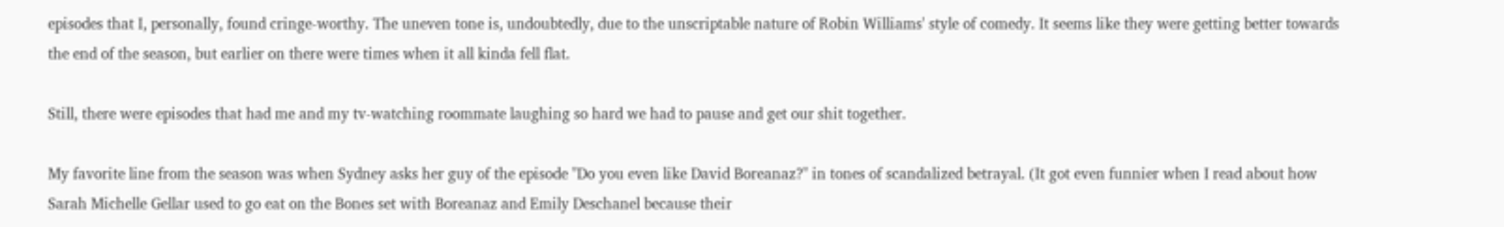episodes that I, personally, found cringe-worthy. The uneven tone is, undoubtedly, due to the unscriptable nature of Robin Williams' style of comedy. It seems like they were getting better towards the end of the season, but earlier on there were times when it all kinda fell flat.

Still, there were episodes that had me and my tv-watching roommate laughing so hard we had to pause and get our shit together.

My favorite line from the season was when Sydney asks her guy of the episode "Do you even like David Boreanaz?" in tones of scandalized betrayal. (It got even funnier when I read about how Sarah Michelle Gellar used to go eat on the Bones set with Boreanaz and Emily Deschanel because their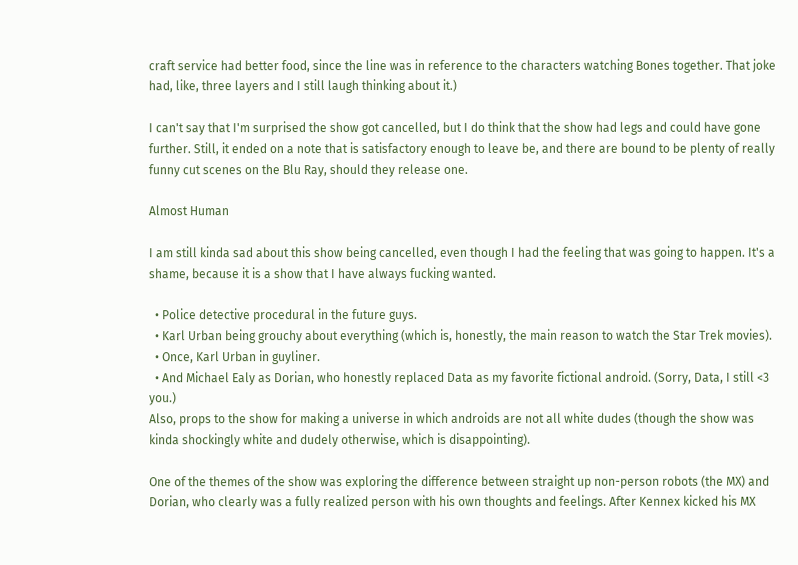craft service had better food, since the line was in reference to the characters watching Bones together. That joke had, like, three layers and I still laugh thinking about it.)

I can't say that I'm surprised the show got cancelled, but I do think that the show had legs and could have gone further. Still, it ended on a note that is satisfactory enough to leave be, and there are bound to be plenty of really funny cut scenes on the Blu Ray, should they release one.

Almost Human

I am still kinda sad about this show being cancelled, even though I had the feeling that was going to happen. It's a shame, because it is a show that I have always fucking wanted.

  • Police detective procedural in the future guys.
  • Karl Urban being grouchy about everything (which is, honestly, the main reason to watch the Star Trek movies).
  • Once, Karl Urban in guyliner.
  • And Michael Ealy as Dorian, who honestly replaced Data as my favorite fictional android. (Sorry, Data, I still <3 you.)
Also, props to the show for making a universe in which androids are not all white dudes (though the show was kinda shockingly white and dudely otherwise, which is disappointing).

One of the themes of the show was exploring the difference between straight up non-person robots (the MX) and Dorian, who clearly was a fully realized person with his own thoughts and feelings. After Kennex kicked his MX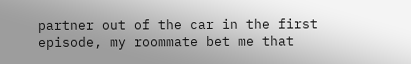partner out of the car in the first episode, my roommate bet me that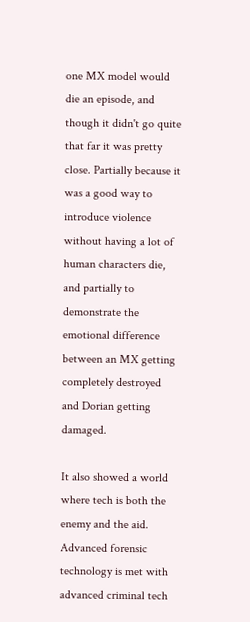one MX model would die an episode, and though it didn't go quite that far it was pretty close. Partially because it was a good way to introduce violence without having a lot of human characters die, and partially to demonstrate the emotional difference between an MX getting completely destroyed and Dorian getting damaged.

It also showed a world where tech is both the enemy and the aid. Advanced forensic technology is met with advanced criminal tech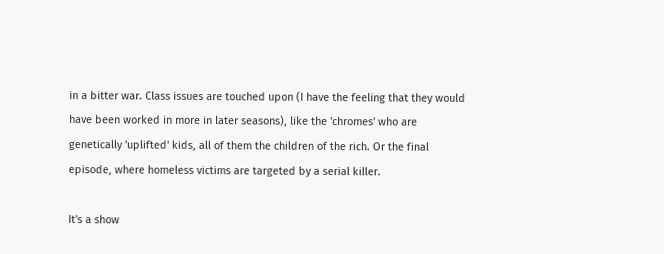in a bitter war. Class issues are touched upon (I have the feeling that they would have been worked in more in later seasons), like the 'chromes' who are genetically 'uplifted' kids, all of them the children of the rich. Or the final episode, where homeless victims are targeted by a serial killer.

It's a show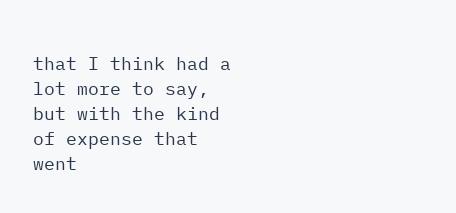that I think had a lot more to say, but with the kind of expense that went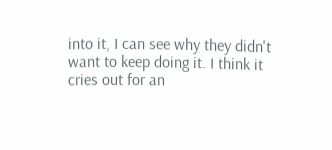into it, I can see why they didn't want to keep doing it. I think it cries out for an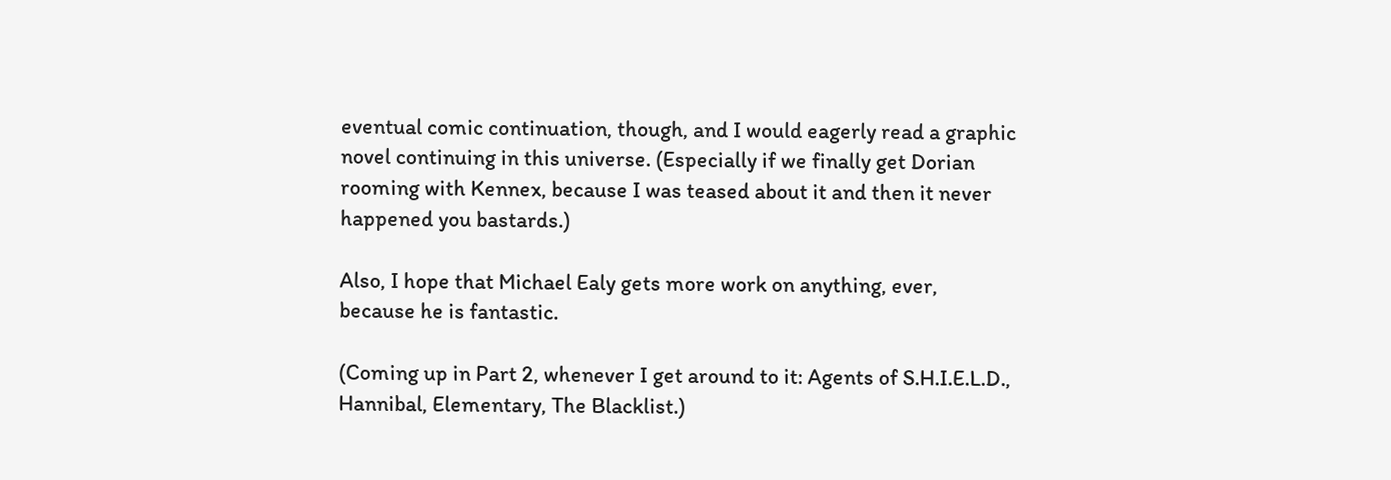eventual comic continuation, though, and I would eagerly read a graphic novel continuing in this universe. (Especially if we finally get Dorian rooming with Kennex, because I was teased about it and then it never happened you bastards.)

Also, I hope that Michael Ealy gets more work on anything, ever, because he is fantastic.

(Coming up in Part 2, whenever I get around to it: Agents of S.H.I.E.L.D., Hannibal, Elementary, The Blacklist.)